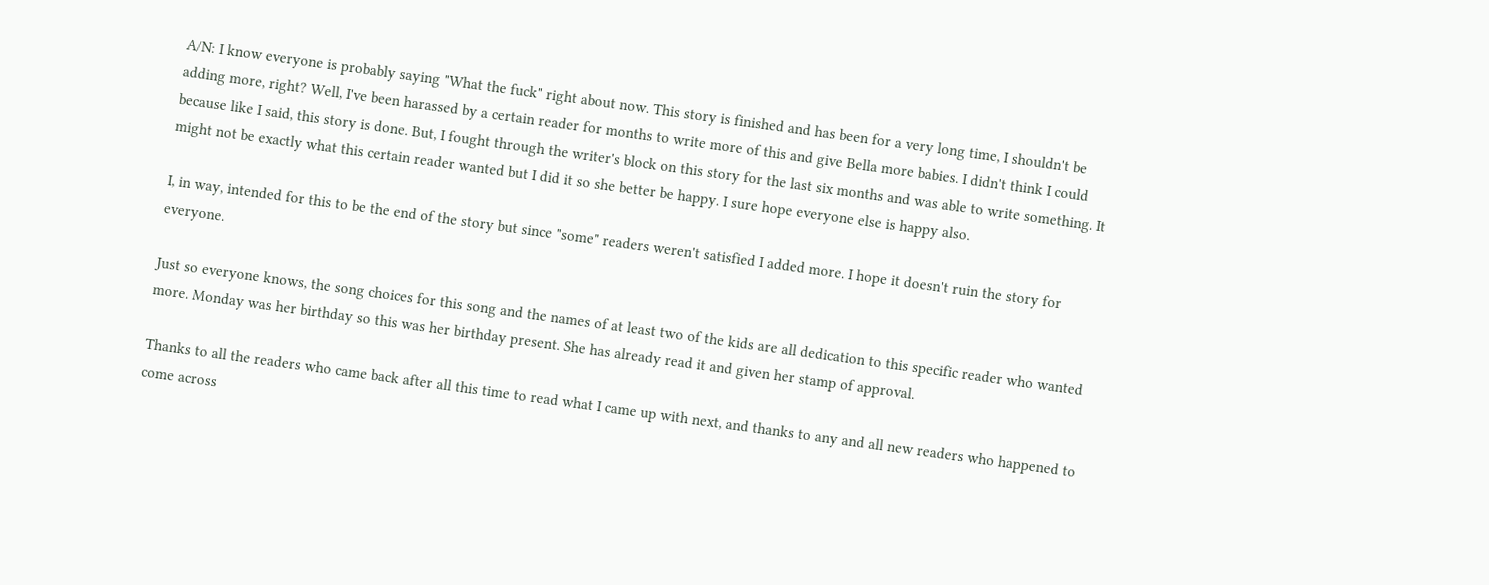A/N: I know everyone is probably saying "What the fuck" right about now. This story is finished and has been for a very long time, I shouldn't be adding more, right? Well, I've been harassed by a certain reader for months to write more of this and give Bella more babies. I didn't think I could because like I said, this story is done. But, I fought through the writer's block on this story for the last six months and was able to write something. It might not be exactly what this certain reader wanted but I did it so she better be happy. I sure hope everyone else is happy also.

I, in way, intended for this to be the end of the story but since "some" readers weren't satisfied I added more. I hope it doesn't ruin the story for everyone.

Just so everyone knows, the song choices for this song and the names of at least two of the kids are all dedication to this specific reader who wanted more. Monday was her birthday so this was her birthday present. She has already read it and given her stamp of approval.

Thanks to all the readers who came back after all this time to read what I came up with next, and thanks to any and all new readers who happened to come across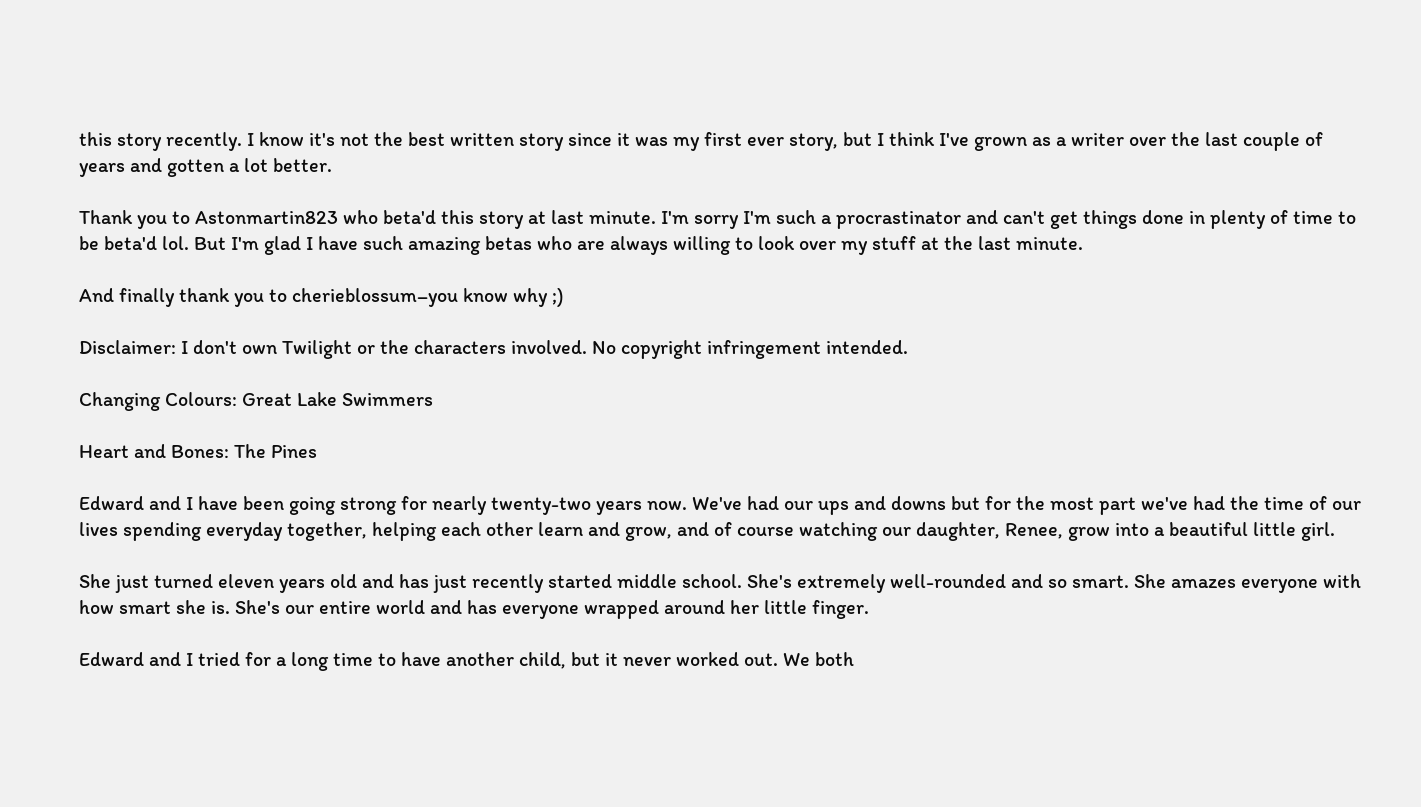this story recently. I know it's not the best written story since it was my first ever story, but I think I've grown as a writer over the last couple of years and gotten a lot better.

Thank you to Astonmartin823 who beta'd this story at last minute. I'm sorry I'm such a procrastinator and can't get things done in plenty of time to be beta'd lol. But I'm glad I have such amazing betas who are always willing to look over my stuff at the last minute.

And finally thank you to cherieblossum–you know why ;)

Disclaimer: I don't own Twilight or the characters involved. No copyright infringement intended.

Changing Colours: Great Lake Swimmers

Heart and Bones: The Pines

Edward and I have been going strong for nearly twenty-two years now. We've had our ups and downs but for the most part we've had the time of our lives spending everyday together, helping each other learn and grow, and of course watching our daughter, Renee, grow into a beautiful little girl.

She just turned eleven years old and has just recently started middle school. She's extremely well-rounded and so smart. She amazes everyone with how smart she is. She's our entire world and has everyone wrapped around her little finger.

Edward and I tried for a long time to have another child, but it never worked out. We both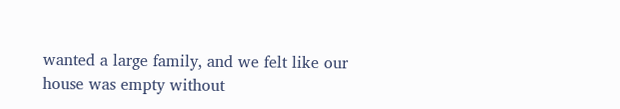wanted a large family, and we felt like our house was empty without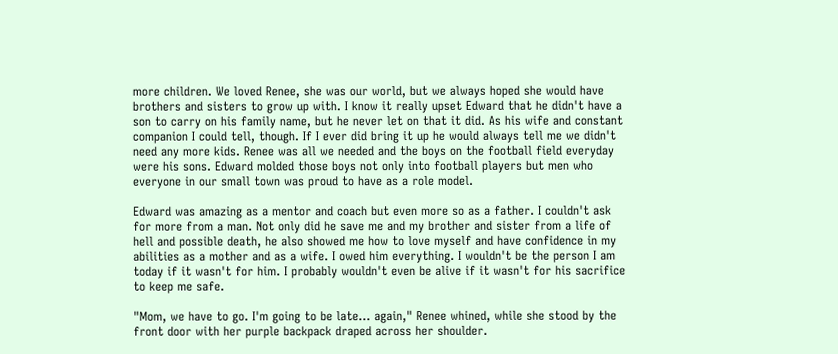more children. We loved Renee, she was our world, but we always hoped she would have brothers and sisters to grow up with. I know it really upset Edward that he didn't have a son to carry on his family name, but he never let on that it did. As his wife and constant companion I could tell, though. If I ever did bring it up he would always tell me we didn't need any more kids. Renee was all we needed and the boys on the football field everyday were his sons. Edward molded those boys not only into football players but men who everyone in our small town was proud to have as a role model.

Edward was amazing as a mentor and coach but even more so as a father. I couldn't ask for more from a man. Not only did he save me and my brother and sister from a life of hell and possible death, he also showed me how to love myself and have confidence in my abilities as a mother and as a wife. I owed him everything. I wouldn't be the person I am today if it wasn't for him. I probably wouldn't even be alive if it wasn't for his sacrifice to keep me safe.

"Mom, we have to go. I'm going to be late… again," Renee whined, while she stood by the front door with her purple backpack draped across her shoulder.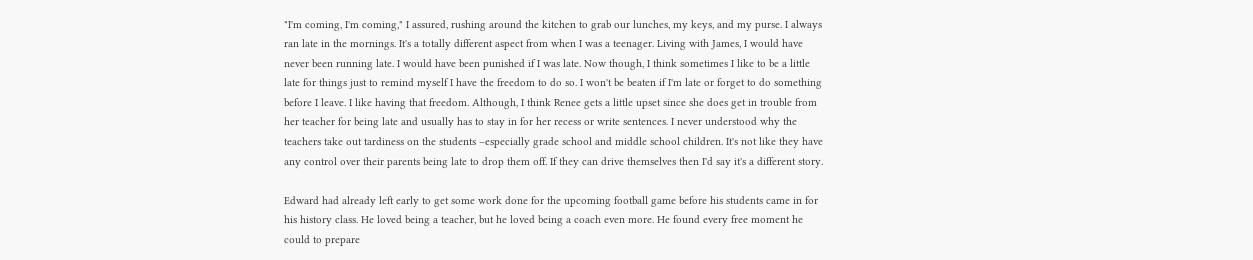"I'm coming, I'm coming," I assured, rushing around the kitchen to grab our lunches, my keys, and my purse. I always ran late in the mornings. It's a totally different aspect from when I was a teenager. Living with James, I would have never been running late. I would have been punished if I was late. Now though, I think sometimes I like to be a little late for things just to remind myself I have the freedom to do so. I won't be beaten if I'm late or forget to do something before I leave. I like having that freedom. Although, I think Renee gets a little upset since she does get in trouble from her teacher for being late and usually has to stay in for her recess or write sentences. I never understood why the teachers take out tardiness on the students –especially grade school and middle school children. It's not like they have any control over their parents being late to drop them off. If they can drive themselves then I'd say it's a different story.

Edward had already left early to get some work done for the upcoming football game before his students came in for his history class. He loved being a teacher, but he loved being a coach even more. He found every free moment he could to prepare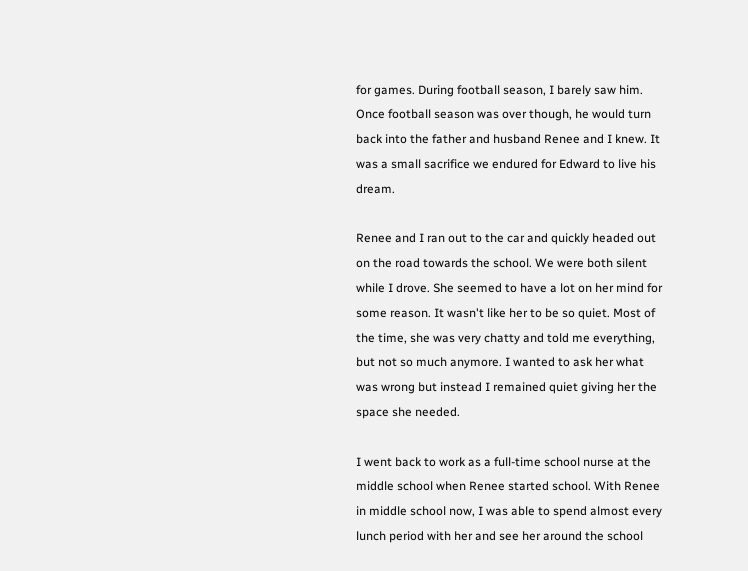for games. During football season, I barely saw him. Once football season was over though, he would turn back into the father and husband Renee and I knew. It was a small sacrifice we endured for Edward to live his dream.

Renee and I ran out to the car and quickly headed out on the road towards the school. We were both silent while I drove. She seemed to have a lot on her mind for some reason. It wasn't like her to be so quiet. Most of the time, she was very chatty and told me everything, but not so much anymore. I wanted to ask her what was wrong but instead I remained quiet giving her the space she needed.

I went back to work as a full-time school nurse at the middle school when Renee started school. With Renee in middle school now, I was able to spend almost every lunch period with her and see her around the school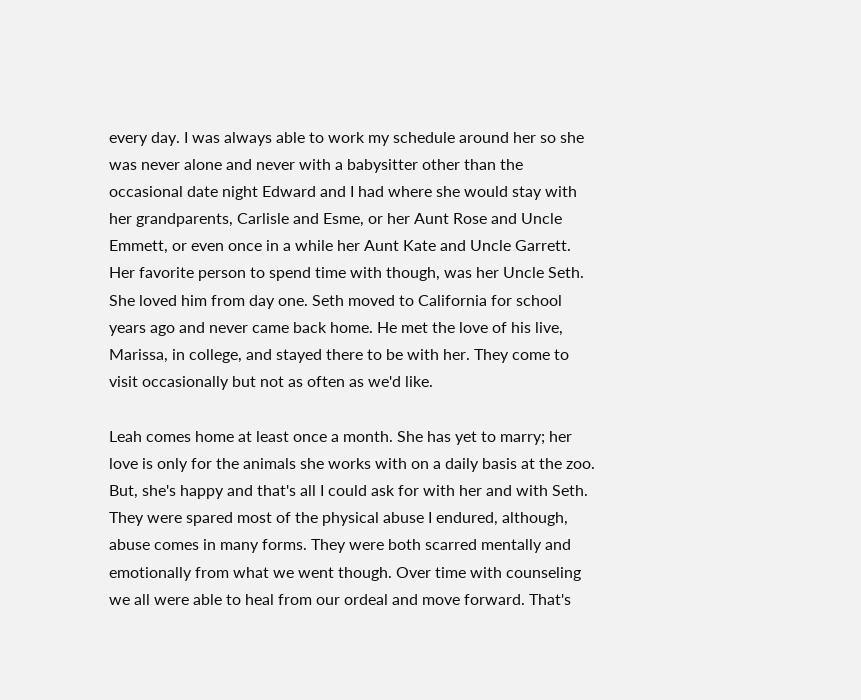every day. I was always able to work my schedule around her so she was never alone and never with a babysitter other than the occasional date night Edward and I had where she would stay with her grandparents, Carlisle and Esme, or her Aunt Rose and Uncle Emmett, or even once in a while her Aunt Kate and Uncle Garrett. Her favorite person to spend time with though, was her Uncle Seth. She loved him from day one. Seth moved to California for school years ago and never came back home. He met the love of his live, Marissa, in college, and stayed there to be with her. They come to visit occasionally but not as often as we'd like.

Leah comes home at least once a month. She has yet to marry; her love is only for the animals she works with on a daily basis at the zoo. But, she's happy and that's all I could ask for with her and with Seth. They were spared most of the physical abuse I endured, although, abuse comes in many forms. They were both scarred mentally and emotionally from what we went though. Over time with counseling we all were able to heal from our ordeal and move forward. That's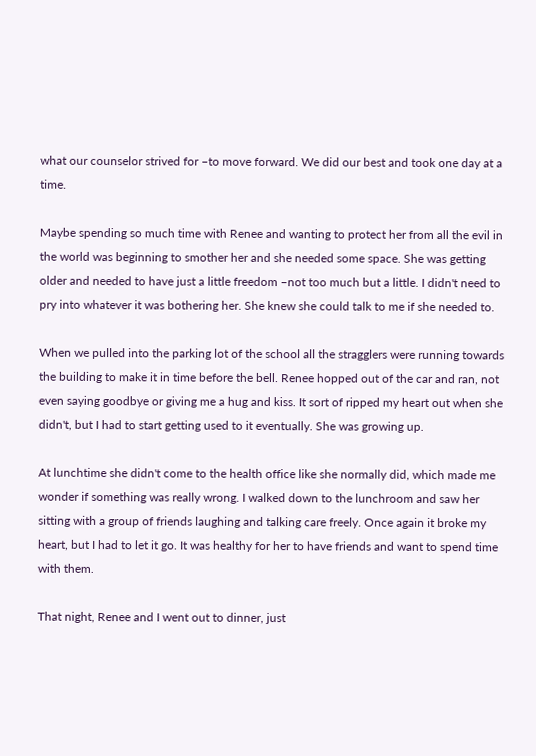what our counselor strived for –to move forward. We did our best and took one day at a time.

Maybe spending so much time with Renee and wanting to protect her from all the evil in the world was beginning to smother her and she needed some space. She was getting older and needed to have just a little freedom –not too much but a little. I didn't need to pry into whatever it was bothering her. She knew she could talk to me if she needed to.

When we pulled into the parking lot of the school all the stragglers were running towards the building to make it in time before the bell. Renee hopped out of the car and ran, not even saying goodbye or giving me a hug and kiss. It sort of ripped my heart out when she didn't, but I had to start getting used to it eventually. She was growing up.

At lunchtime she didn't come to the health office like she normally did, which made me wonder if something was really wrong. I walked down to the lunchroom and saw her sitting with a group of friends laughing and talking care freely. Once again it broke my heart, but I had to let it go. It was healthy for her to have friends and want to spend time with them.

That night, Renee and I went out to dinner, just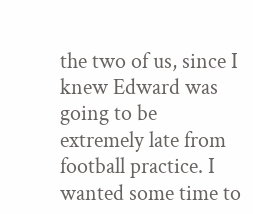the two of us, since I knew Edward was going to be extremely late from football practice. I wanted some time to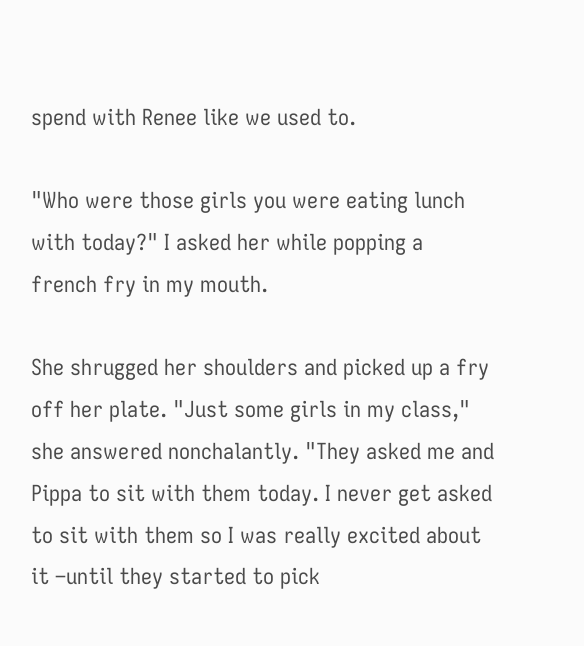spend with Renee like we used to.

"Who were those girls you were eating lunch with today?" I asked her while popping a french fry in my mouth.

She shrugged her shoulders and picked up a fry off her plate. "Just some girls in my class," she answered nonchalantly. "They asked me and Pippa to sit with them today. I never get asked to sit with them so I was really excited about it –until they started to pick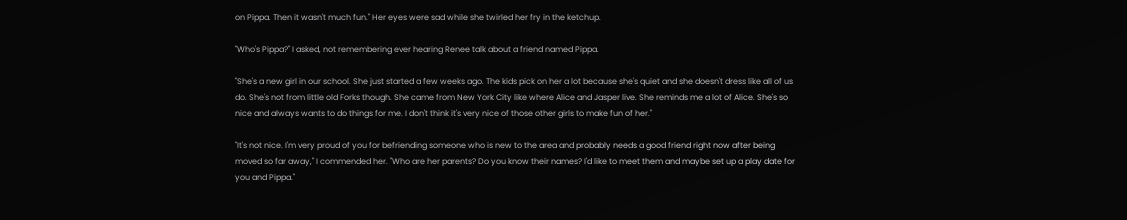on Pippa. Then it wasn't much fun." Her eyes were sad while she twirled her fry in the ketchup.

"Who's Pippa?" I asked, not remembering ever hearing Renee talk about a friend named Pippa.

"She's a new girl in our school. She just started a few weeks ago. The kids pick on her a lot because she's quiet and she doesn't dress like all of us do. She's not from little old Forks though. She came from New York City like where Alice and Jasper live. She reminds me a lot of Alice. She's so nice and always wants to do things for me. I don't think it's very nice of those other girls to make fun of her."

"It's not nice. I'm very proud of you for befriending someone who is new to the area and probably needs a good friend right now after being moved so far away," I commended her. "Who are her parents? Do you know their names? I'd like to meet them and maybe set up a play date for you and Pippa."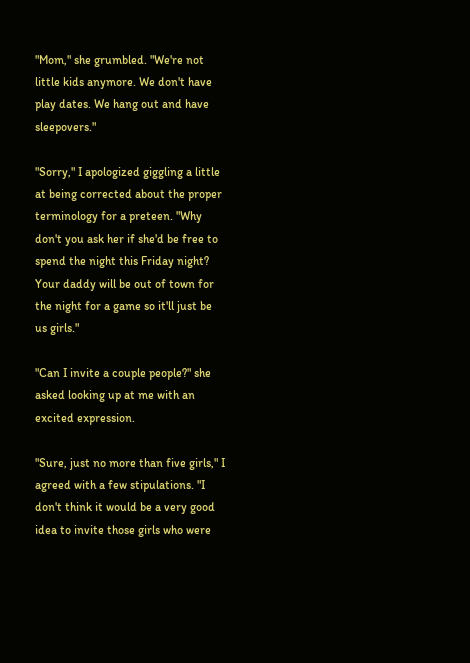"Mom," she grumbled. "We're not little kids anymore. We don't have play dates. We hang out and have sleepovers."

"Sorry," I apologized giggling a little at being corrected about the proper terminology for a preteen. "Why don't you ask her if she'd be free to spend the night this Friday night? Your daddy will be out of town for the night for a game so it'll just be us girls."

"Can I invite a couple people?" she asked looking up at me with an excited expression.

"Sure, just no more than five girls," I agreed with a few stipulations. "I don't think it would be a very good idea to invite those girls who were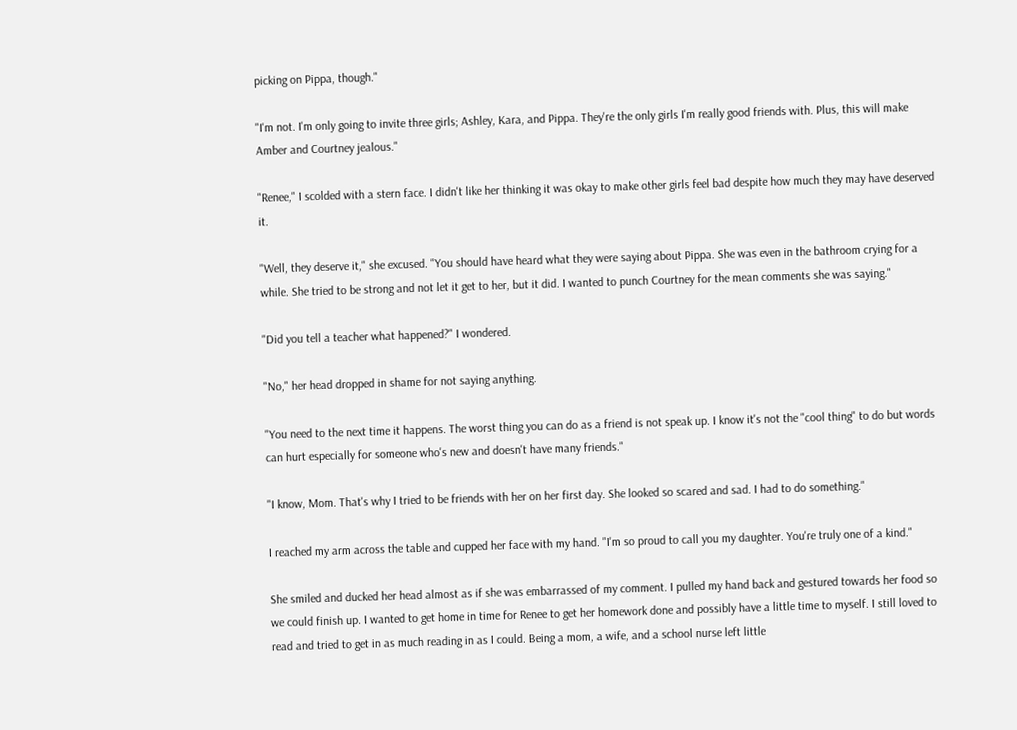picking on Pippa, though."

"I'm not. I'm only going to invite three girls; Ashley, Kara, and Pippa. They're the only girls I'm really good friends with. Plus, this will make Amber and Courtney jealous."

"Renee," I scolded with a stern face. I didn't like her thinking it was okay to make other girls feel bad despite how much they may have deserved it.

"Well, they deserve it," she excused. "You should have heard what they were saying about Pippa. She was even in the bathroom crying for a while. She tried to be strong and not let it get to her, but it did. I wanted to punch Courtney for the mean comments she was saying."

"Did you tell a teacher what happened?" I wondered.

"No," her head dropped in shame for not saying anything.

"You need to the next time it happens. The worst thing you can do as a friend is not speak up. I know it's not the "cool thing" to do but words can hurt especially for someone who's new and doesn't have many friends."

"I know, Mom. That's why I tried to be friends with her on her first day. She looked so scared and sad. I had to do something."

I reached my arm across the table and cupped her face with my hand. "I'm so proud to call you my daughter. You're truly one of a kind."

She smiled and ducked her head almost as if she was embarrassed of my comment. I pulled my hand back and gestured towards her food so we could finish up. I wanted to get home in time for Renee to get her homework done and possibly have a little time to myself. I still loved to read and tried to get in as much reading in as I could. Being a mom, a wife, and a school nurse left little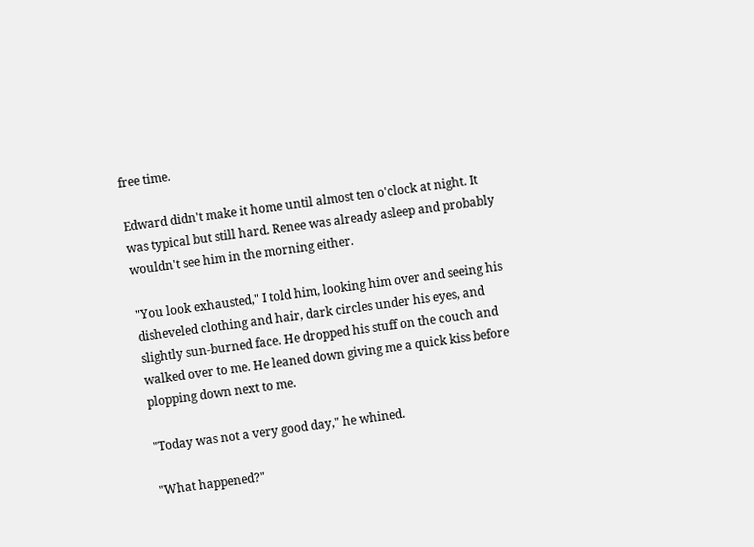free time.

Edward didn't make it home until almost ten o'clock at night. It was typical but still hard. Renee was already asleep and probably wouldn't see him in the morning either.

"You look exhausted," I told him, looking him over and seeing his disheveled clothing and hair, dark circles under his eyes, and slightly sun-burned face. He dropped his stuff on the couch and walked over to me. He leaned down giving me a quick kiss before plopping down next to me.

"Today was not a very good day," he whined.

"What happened?"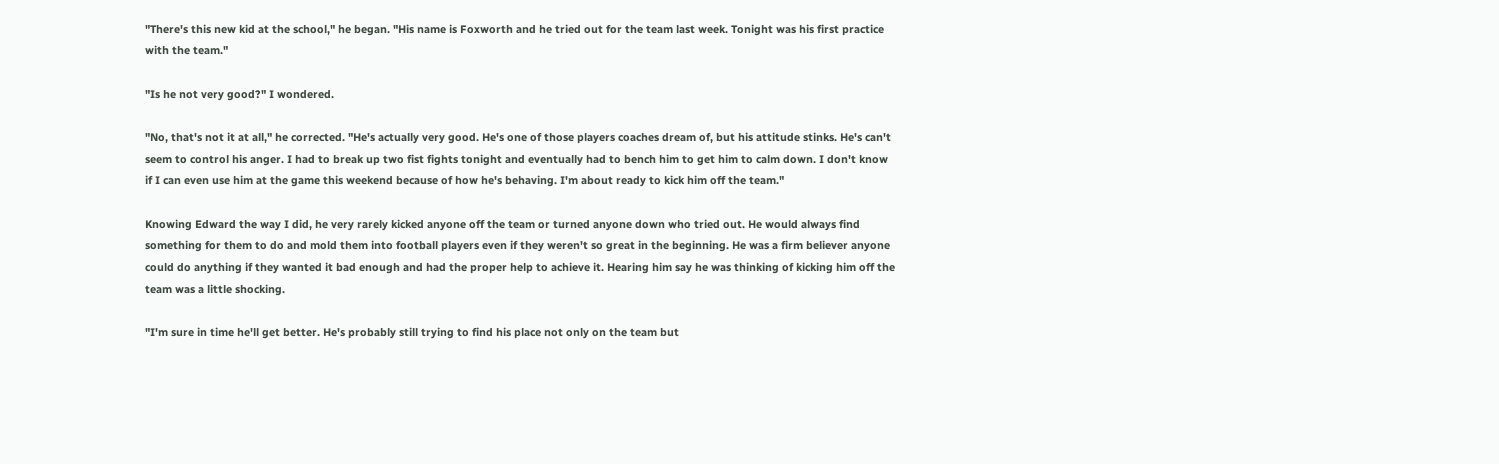"There's this new kid at the school," he began. "His name is Foxworth and he tried out for the team last week. Tonight was his first practice with the team."

"Is he not very good?" I wondered.

"No, that's not it at all," he corrected. "He's actually very good. He's one of those players coaches dream of, but his attitude stinks. He's can't seem to control his anger. I had to break up two fist fights tonight and eventually had to bench him to get him to calm down. I don't know if I can even use him at the game this weekend because of how he's behaving. I'm about ready to kick him off the team."

Knowing Edward the way I did, he very rarely kicked anyone off the team or turned anyone down who tried out. He would always find something for them to do and mold them into football players even if they weren't so great in the beginning. He was a firm believer anyone could do anything if they wanted it bad enough and had the proper help to achieve it. Hearing him say he was thinking of kicking him off the team was a little shocking.

"I'm sure in time he'll get better. He's probably still trying to find his place not only on the team but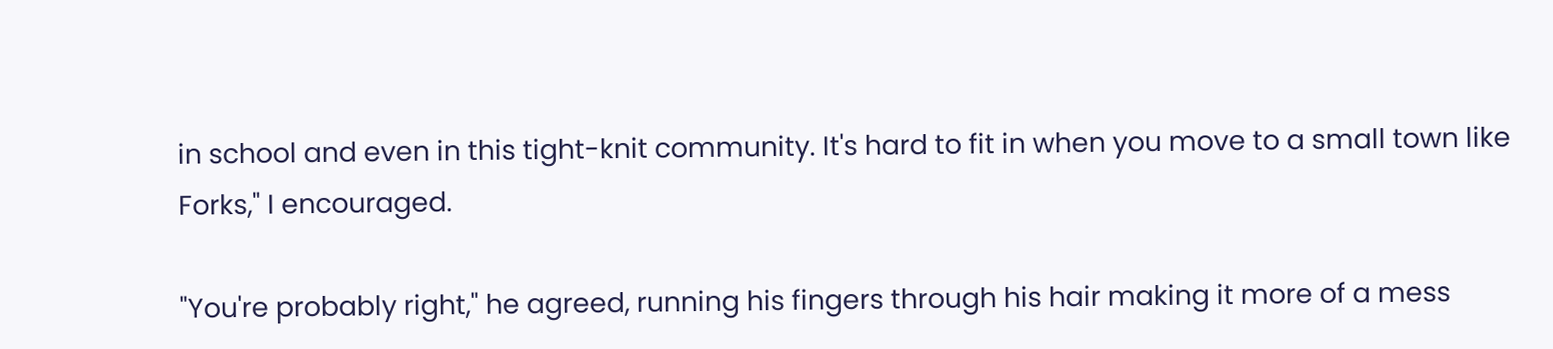in school and even in this tight-knit community. It's hard to fit in when you move to a small town like Forks," I encouraged.

"You're probably right," he agreed, running his fingers through his hair making it more of a mess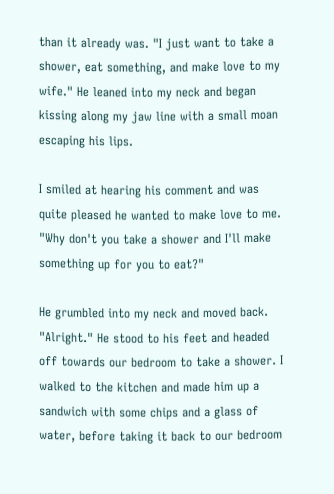than it already was. "I just want to take a shower, eat something, and make love to my wife." He leaned into my neck and began kissing along my jaw line with a small moan escaping his lips.

I smiled at hearing his comment and was quite pleased he wanted to make love to me. "Why don't you take a shower and I'll make something up for you to eat?"

He grumbled into my neck and moved back. "Alright." He stood to his feet and headed off towards our bedroom to take a shower. I walked to the kitchen and made him up a sandwich with some chips and a glass of water, before taking it back to our bedroom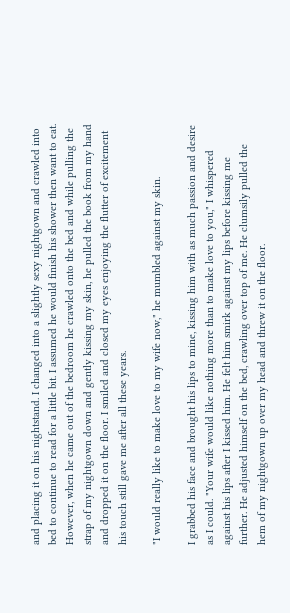and placing it on his nightstand. I changed into a slightly sexy nightgown and crawled into bed to continue to read for a little bit. I assumed he would finish his shower then want to eat. However, when he came out of the bedroom he crawled onto the bed and while pulling the strap of my nightgown down and gently kissing my skin, he pulled the book from my hand and dropped it on the floor. I smiled and closed my eyes enjoying the flutter of excitement his touch still gave me after all these years.

"I would really like to make love to my wife now," he mumbled against my skin.

I grabbed his face and brought his lips to mine, kissing him with as much passion and desire as I could. "Your wife would like nothing more than to make love to you," I whispered against his lips after I kissed him. He felt him smirk against my lips before kissing me further. He adjusted himself on the bed, crawling over top of me. He clumsily pulled the hem of my nightgown up over my head and threw it on the floor.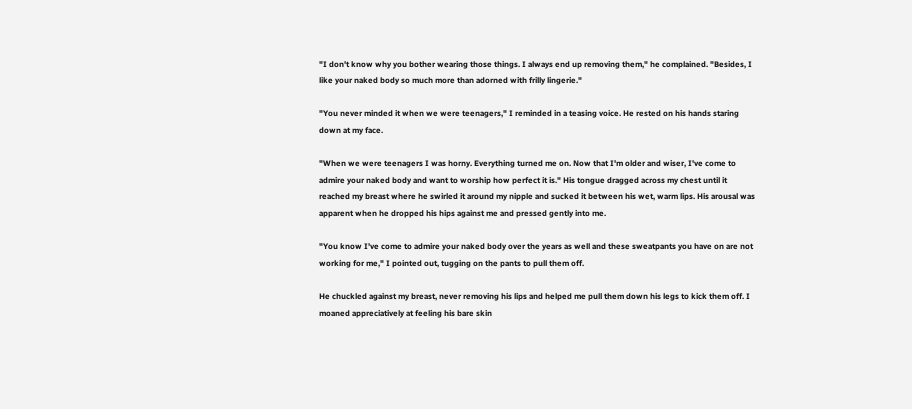"I don't know why you bother wearing those things. I always end up removing them," he complained. "Besides, I like your naked body so much more than adorned with frilly lingerie."

"You never minded it when we were teenagers," I reminded in a teasing voice. He rested on his hands staring down at my face.

"When we were teenagers I was horny. Everything turned me on. Now that I'm older and wiser, I've come to admire your naked body and want to worship how perfect it is." His tongue dragged across my chest until it reached my breast where he swirled it around my nipple and sucked it between his wet, warm lips. His arousal was apparent when he dropped his hips against me and pressed gently into me.

"You know I've come to admire your naked body over the years as well and these sweatpants you have on are not working for me," I pointed out, tugging on the pants to pull them off.

He chuckled against my breast, never removing his lips and helped me pull them down his legs to kick them off. I moaned appreciatively at feeling his bare skin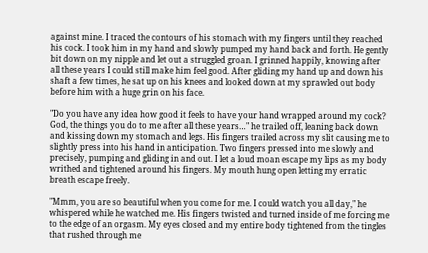against mine. I traced the contours of his stomach with my fingers until they reached his cock. I took him in my hand and slowly pumped my hand back and forth. He gently bit down on my nipple and let out a struggled groan. I grinned happily, knowing after all these years I could still make him feel good. After gliding my hand up and down his shaft a few times, he sat up on his knees and looked down at my sprawled out body before him with a huge grin on his face.

"Do you have any idea how good it feels to have your hand wrapped around my cock? God, the things you do to me after all these years…" he trailed off, leaning back down and kissing down my stomach and legs. His fingers trailed across my slit causing me to slightly press into his hand in anticipation. Two fingers pressed into me slowly and precisely, pumping and gliding in and out. I let a loud moan escape my lips as my body writhed and tightened around his fingers. My mouth hung open letting my erratic breath escape freely.

"Mmm, you are so beautiful when you come for me. I could watch you all day," he whispered while he watched me. His fingers twisted and turned inside of me forcing me to the edge of an orgasm. My eyes closed and my entire body tightened from the tingles that rushed through me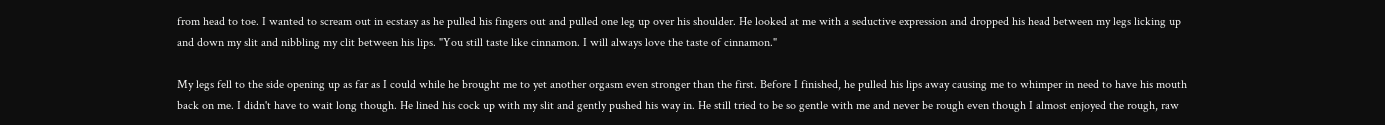from head to toe. I wanted to scream out in ecstasy as he pulled his fingers out and pulled one leg up over his shoulder. He looked at me with a seductive expression and dropped his head between my legs licking up and down my slit and nibbling my clit between his lips. "You still taste like cinnamon. I will always love the taste of cinnamon."

My legs fell to the side opening up as far as I could while he brought me to yet another orgasm even stronger than the first. Before I finished, he pulled his lips away causing me to whimper in need to have his mouth back on me. I didn't have to wait long though. He lined his cock up with my slit and gently pushed his way in. He still tried to be so gentle with me and never be rough even though I almost enjoyed the rough, raw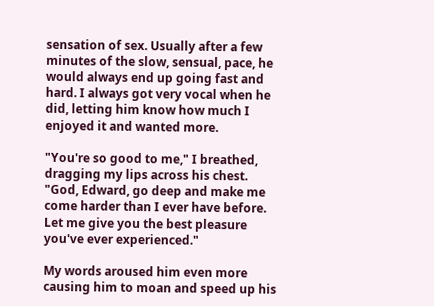sensation of sex. Usually after a few minutes of the slow, sensual, pace, he would always end up going fast and hard. I always got very vocal when he did, letting him know how much I enjoyed it and wanted more.

"You're so good to me," I breathed, dragging my lips across his chest. "God, Edward, go deep and make me come harder than I ever have before. Let me give you the best pleasure you've ever experienced."

My words aroused him even more causing him to moan and speed up his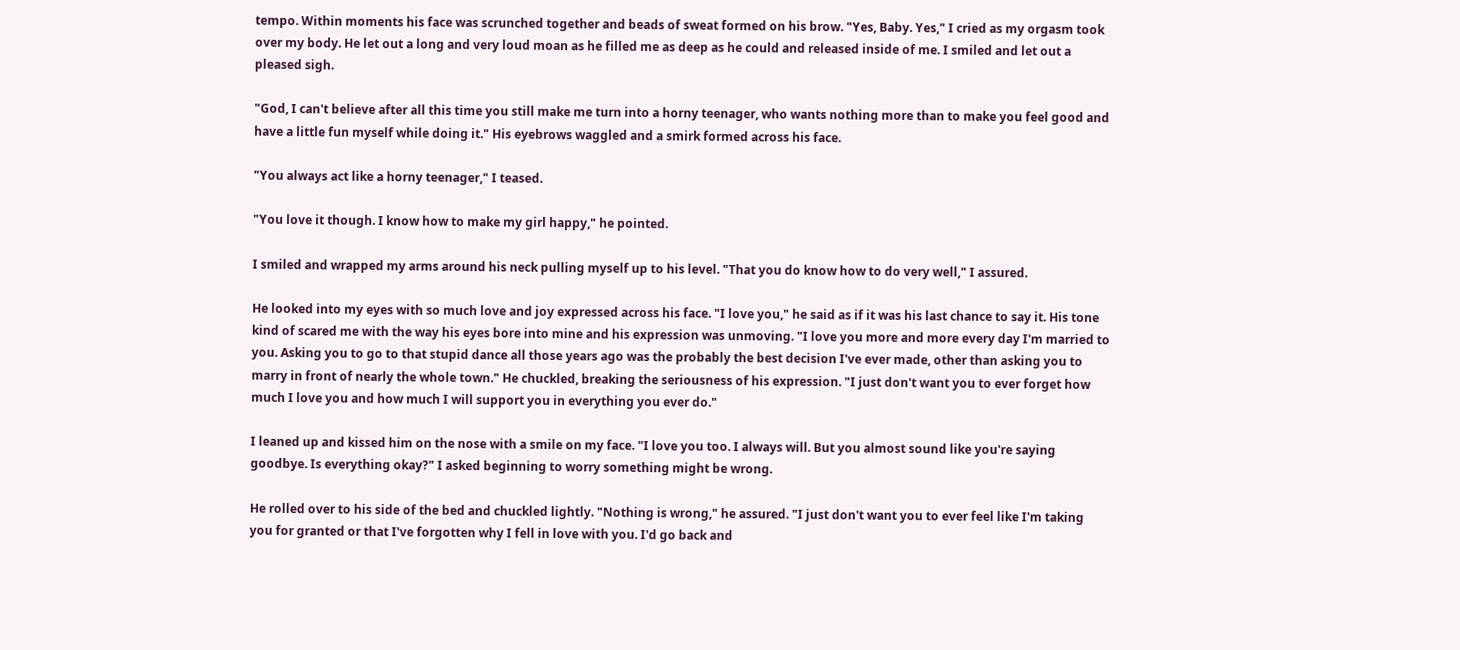tempo. Within moments his face was scrunched together and beads of sweat formed on his brow. "Yes, Baby. Yes," I cried as my orgasm took over my body. He let out a long and very loud moan as he filled me as deep as he could and released inside of me. I smiled and let out a pleased sigh.

"God, I can't believe after all this time you still make me turn into a horny teenager, who wants nothing more than to make you feel good and have a little fun myself while doing it." His eyebrows waggled and a smirk formed across his face.

"You always act like a horny teenager," I teased.

"You love it though. I know how to make my girl happy," he pointed.

I smiled and wrapped my arms around his neck pulling myself up to his level. "That you do know how to do very well," I assured.

He looked into my eyes with so much love and joy expressed across his face. "I love you," he said as if it was his last chance to say it. His tone kind of scared me with the way his eyes bore into mine and his expression was unmoving. "I love you more and more every day I'm married to you. Asking you to go to that stupid dance all those years ago was the probably the best decision I've ever made, other than asking you to marry in front of nearly the whole town." He chuckled, breaking the seriousness of his expression. "I just don't want you to ever forget how much I love you and how much I will support you in everything you ever do."

I leaned up and kissed him on the nose with a smile on my face. "I love you too. I always will. But you almost sound like you're saying goodbye. Is everything okay?" I asked beginning to worry something might be wrong.

He rolled over to his side of the bed and chuckled lightly. "Nothing is wrong," he assured. "I just don't want you to ever feel like I'm taking you for granted or that I've forgotten why I fell in love with you. I'd go back and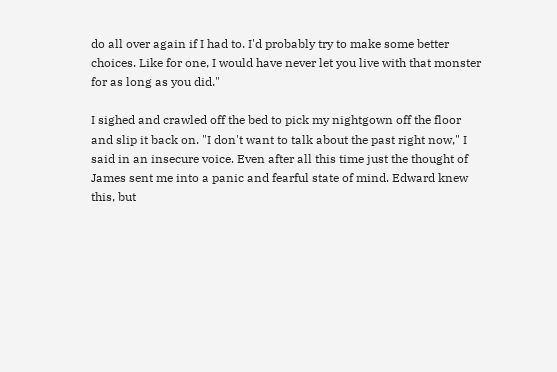do all over again if I had to. I'd probably try to make some better choices. Like for one, I would have never let you live with that monster for as long as you did."

I sighed and crawled off the bed to pick my nightgown off the floor and slip it back on. "I don't want to talk about the past right now," I said in an insecure voice. Even after all this time just the thought of James sent me into a panic and fearful state of mind. Edward knew this, but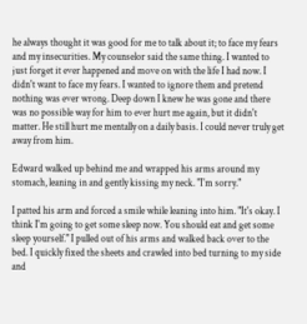he always thought it was good for me to talk about it; to face my fears and my insecurities. My counselor said the same thing. I wanted to just forget it ever happened and move on with the life I had now. I didn't want to face my fears. I wanted to ignore them and pretend nothing was ever wrong. Deep down I knew he was gone and there was no possible way for him to ever hurt me again, but it didn't matter. He still hurt me mentally on a daily basis. I could never truly get away from him.

Edward walked up behind me and wrapped his arms around my stomach, leaning in and gently kissing my neck. "I'm sorry."

I patted his arm and forced a smile while leaning into him. "It's okay. I think I'm going to get some sleep now. You should eat and get some sleep yourself." I pulled out of his arms and walked back over to the bed. I quickly fixed the sheets and crawled into bed turning to my side and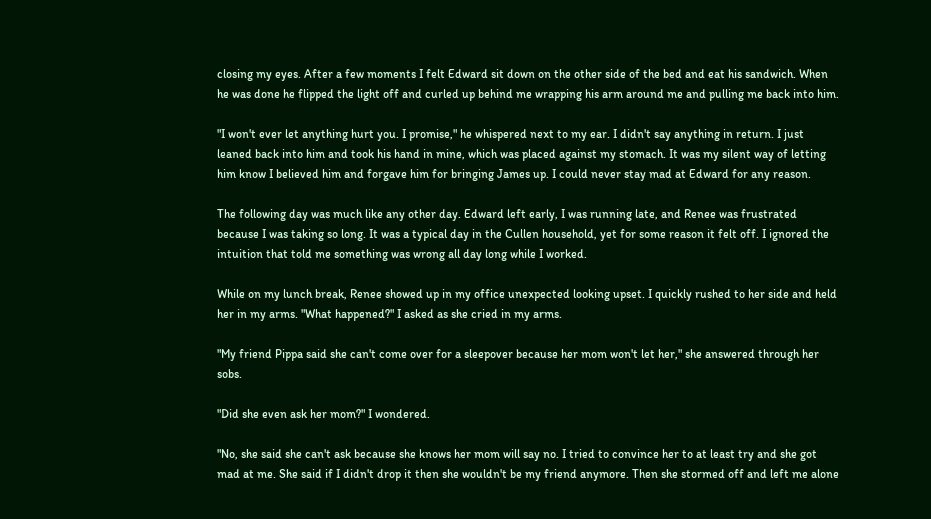closing my eyes. After a few moments I felt Edward sit down on the other side of the bed and eat his sandwich. When he was done he flipped the light off and curled up behind me wrapping his arm around me and pulling me back into him.

"I won't ever let anything hurt you. I promise," he whispered next to my ear. I didn't say anything in return. I just leaned back into him and took his hand in mine, which was placed against my stomach. It was my silent way of letting him know I believed him and forgave him for bringing James up. I could never stay mad at Edward for any reason.

The following day was much like any other day. Edward left early, I was running late, and Renee was frustrated because I was taking so long. It was a typical day in the Cullen household, yet for some reason it felt off. I ignored the intuition that told me something was wrong all day long while I worked.

While on my lunch break, Renee showed up in my office unexpected looking upset. I quickly rushed to her side and held her in my arms. "What happened?" I asked as she cried in my arms.

"My friend Pippa said she can't come over for a sleepover because her mom won't let her," she answered through her sobs.

"Did she even ask her mom?" I wondered.

"No, she said she can't ask because she knows her mom will say no. I tried to convince her to at least try and she got mad at me. She said if I didn't drop it then she wouldn't be my friend anymore. Then she stormed off and left me alone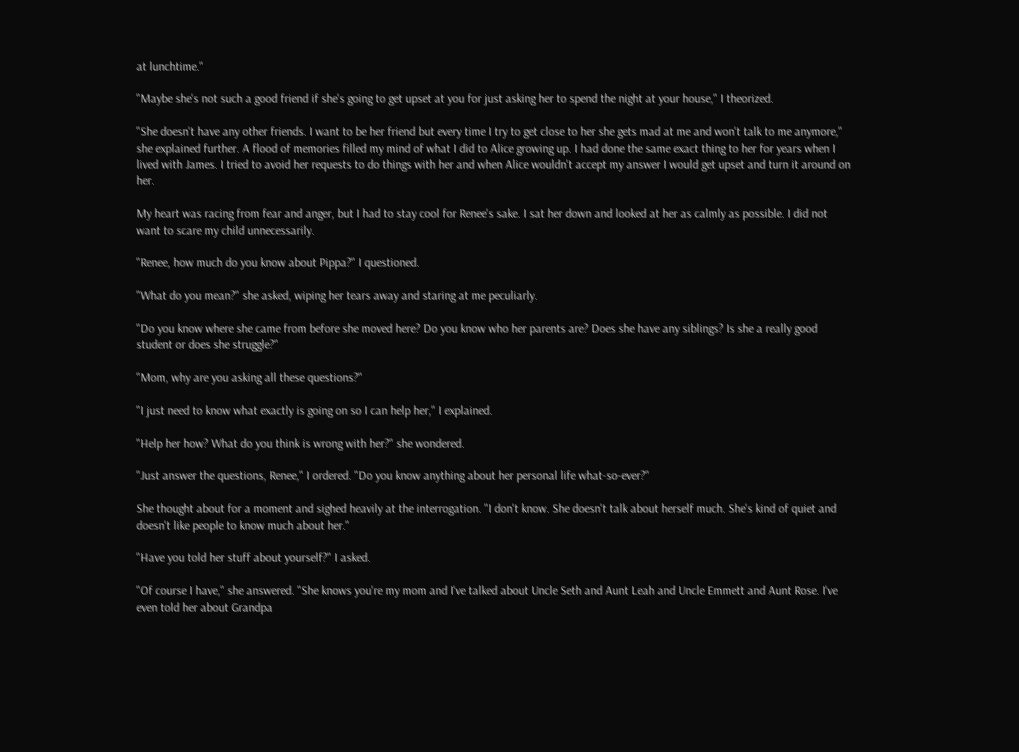at lunchtime."

"Maybe she's not such a good friend if she's going to get upset at you for just asking her to spend the night at your house," I theorized.

"She doesn't have any other friends. I want to be her friend but every time I try to get close to her she gets mad at me and won't talk to me anymore," she explained further. A flood of memories filled my mind of what I did to Alice growing up. I had done the same exact thing to her for years when I lived with James. I tried to avoid her requests to do things with her and when Alice wouldn't accept my answer I would get upset and turn it around on her.

My heart was racing from fear and anger, but I had to stay cool for Renee's sake. I sat her down and looked at her as calmly as possible. I did not want to scare my child unnecessarily.

"Renee, how much do you know about Pippa?" I questioned.

"What do you mean?" she asked, wiping her tears away and staring at me peculiarly.

"Do you know where she came from before she moved here? Do you know who her parents are? Does she have any siblings? Is she a really good student or does she struggle?"

"Mom, why are you asking all these questions?"

"I just need to know what exactly is going on so I can help her," I explained.

"Help her how? What do you think is wrong with her?" she wondered.

"Just answer the questions, Renee," I ordered. "Do you know anything about her personal life what-so-ever?"

She thought about for a moment and sighed heavily at the interrogation. "I don't know. She doesn't talk about herself much. She's kind of quiet and doesn't like people to know much about her."

"Have you told her stuff about yourself?" I asked.

"Of course I have," she answered. "She knows you're my mom and I've talked about Uncle Seth and Aunt Leah and Uncle Emmett and Aunt Rose. I've even told her about Grandpa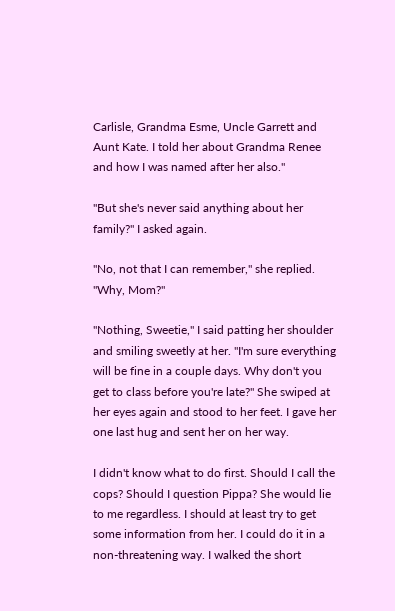Carlisle, Grandma Esme, Uncle Garrett and Aunt Kate. I told her about Grandma Renee and how I was named after her also."

"But she's never said anything about her family?" I asked again.

"No, not that I can remember," she replied. "Why, Mom?"

"Nothing, Sweetie," I said patting her shoulder and smiling sweetly at her. "I'm sure everything will be fine in a couple days. Why don't you get to class before you're late?" She swiped at her eyes again and stood to her feet. I gave her one last hug and sent her on her way.

I didn't know what to do first. Should I call the cops? Should I question Pippa? She would lie to me regardless. I should at least try to get some information from her. I could do it in a non-threatening way. I walked the short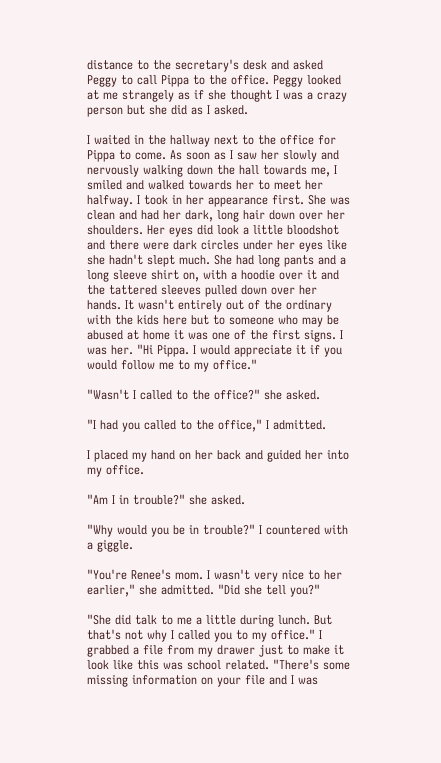distance to the secretary's desk and asked Peggy to call Pippa to the office. Peggy looked at me strangely as if she thought I was a crazy person but she did as I asked.

I waited in the hallway next to the office for Pippa to come. As soon as I saw her slowly and nervously walking down the hall towards me, I smiled and walked towards her to meet her halfway. I took in her appearance first. She was clean and had her dark, long hair down over her shoulders. Her eyes did look a little bloodshot and there were dark circles under her eyes like she hadn't slept much. She had long pants and a long sleeve shirt on, with a hoodie over it and the tattered sleeves pulled down over her hands. It wasn't entirely out of the ordinary with the kids here but to someone who may be abused at home it was one of the first signs. I was her. "Hi Pippa. I would appreciate it if you would follow me to my office."

"Wasn't I called to the office?" she asked.

"I had you called to the office," I admitted.

I placed my hand on her back and guided her into my office.

"Am I in trouble?" she asked.

"Why would you be in trouble?" I countered with a giggle.

"You're Renee's mom. I wasn't very nice to her earlier," she admitted. "Did she tell you?"

"She did talk to me a little during lunch. But that's not why I called you to my office." I grabbed a file from my drawer just to make it look like this was school related. "There's some missing information on your file and I was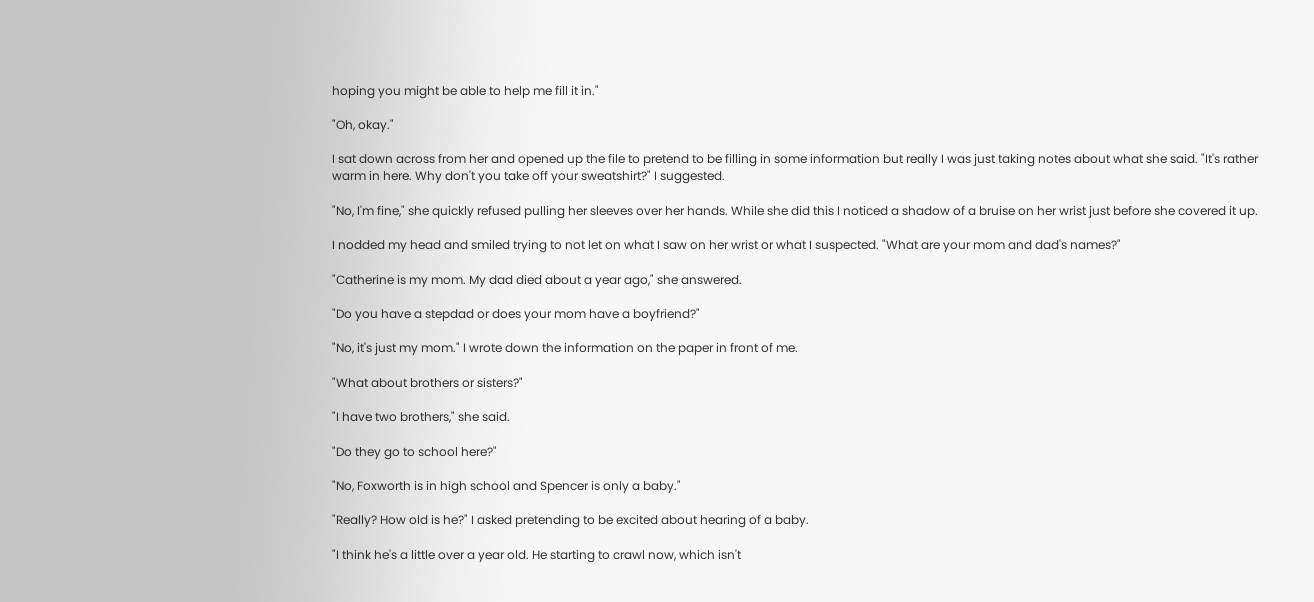hoping you might be able to help me fill it in."

"Oh, okay."

I sat down across from her and opened up the file to pretend to be filling in some information but really I was just taking notes about what she said. "It's rather warm in here. Why don't you take off your sweatshirt?" I suggested.

"No, I'm fine," she quickly refused pulling her sleeves over her hands. While she did this I noticed a shadow of a bruise on her wrist just before she covered it up.

I nodded my head and smiled trying to not let on what I saw on her wrist or what I suspected. "What are your mom and dad's names?"

"Catherine is my mom. My dad died about a year ago," she answered.

"Do you have a stepdad or does your mom have a boyfriend?"

"No, it's just my mom." I wrote down the information on the paper in front of me.

"What about brothers or sisters?"

"I have two brothers," she said.

"Do they go to school here?"

"No, Foxworth is in high school and Spencer is only a baby."

"Really? How old is he?" I asked pretending to be excited about hearing of a baby.

"I think he's a little over a year old. He starting to crawl now, which isn't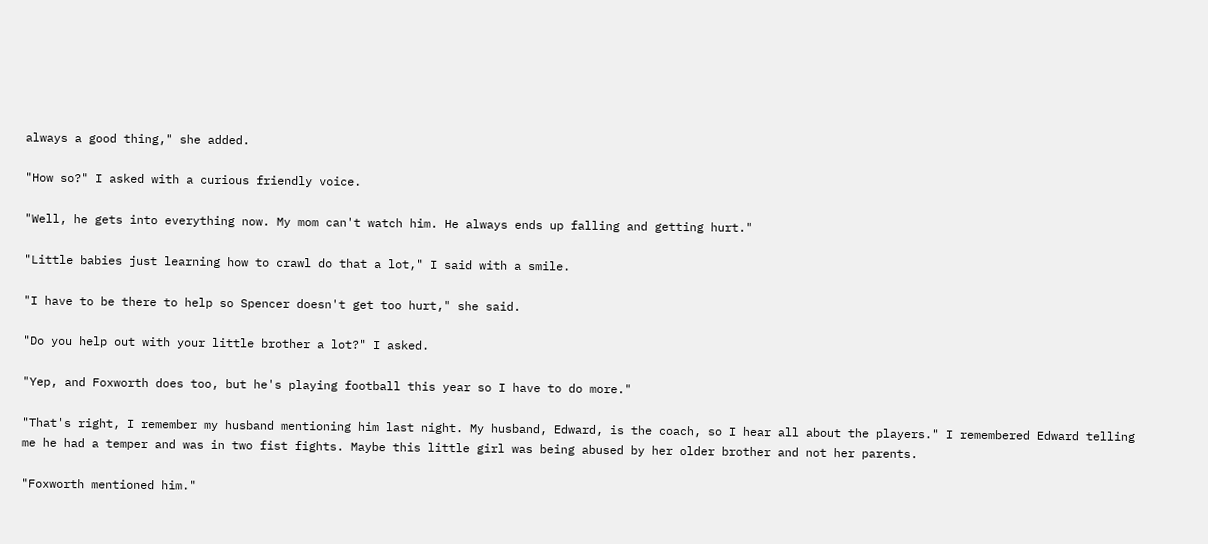always a good thing," she added.

"How so?" I asked with a curious friendly voice.

"Well, he gets into everything now. My mom can't watch him. He always ends up falling and getting hurt."

"Little babies just learning how to crawl do that a lot," I said with a smile.

"I have to be there to help so Spencer doesn't get too hurt," she said.

"Do you help out with your little brother a lot?" I asked.

"Yep, and Foxworth does too, but he's playing football this year so I have to do more."

"That's right, I remember my husband mentioning him last night. My husband, Edward, is the coach, so I hear all about the players." I remembered Edward telling me he had a temper and was in two fist fights. Maybe this little girl was being abused by her older brother and not her parents.

"Foxworth mentioned him."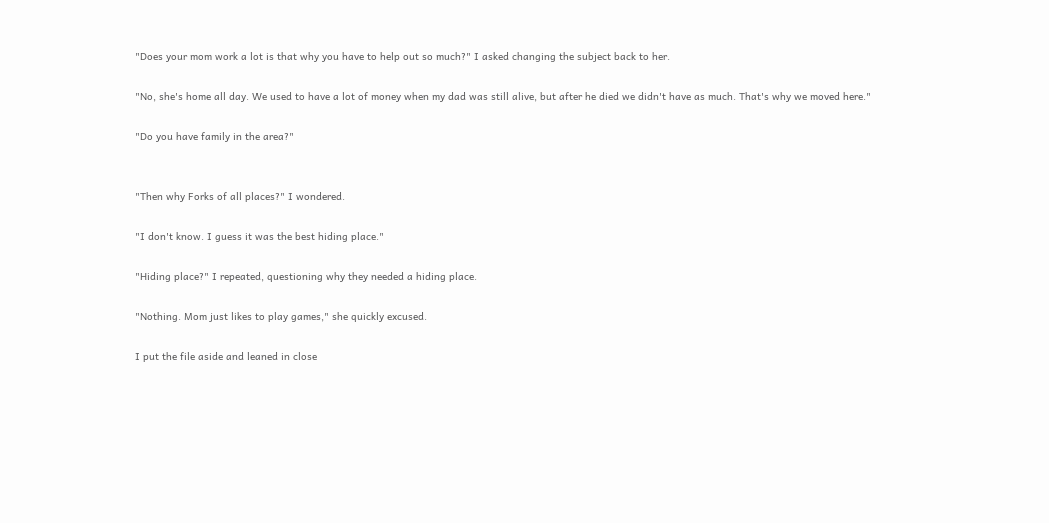"Does your mom work a lot is that why you have to help out so much?" I asked changing the subject back to her.

"No, she's home all day. We used to have a lot of money when my dad was still alive, but after he died we didn't have as much. That's why we moved here."

"Do you have family in the area?"


"Then why Forks of all places?" I wondered.

"I don't know. I guess it was the best hiding place."

"Hiding place?" I repeated, questioning why they needed a hiding place.

"Nothing. Mom just likes to play games," she quickly excused.

I put the file aside and leaned in close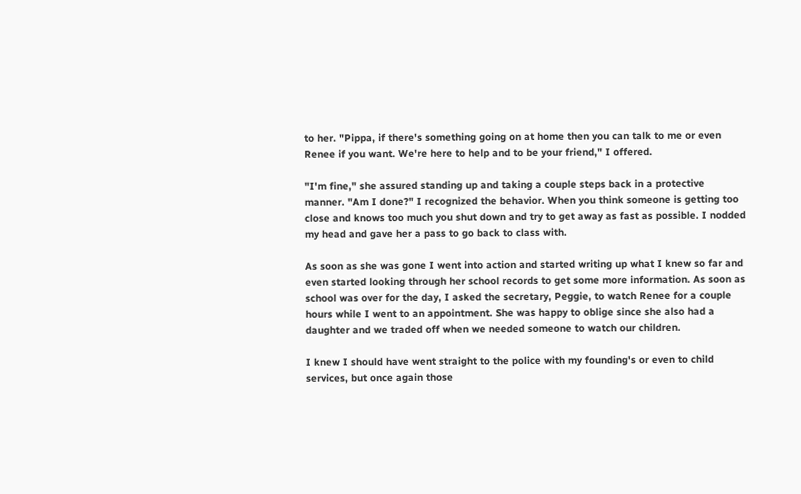to her. "Pippa, if there's something going on at home then you can talk to me or even Renee if you want. We're here to help and to be your friend," I offered.

"I'm fine," she assured standing up and taking a couple steps back in a protective manner. "Am I done?" I recognized the behavior. When you think someone is getting too close and knows too much you shut down and try to get away as fast as possible. I nodded my head and gave her a pass to go back to class with.

As soon as she was gone I went into action and started writing up what I knew so far and even started looking through her school records to get some more information. As soon as school was over for the day, I asked the secretary, Peggie, to watch Renee for a couple hours while I went to an appointment. She was happy to oblige since she also had a daughter and we traded off when we needed someone to watch our children.

I knew I should have went straight to the police with my founding's or even to child services, but once again those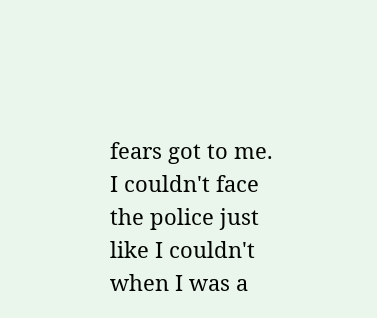fears got to me. I couldn't face the police just like I couldn't when I was a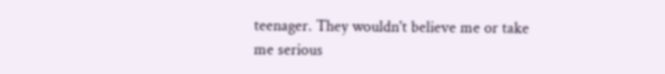teenager. They wouldn't believe me or take me serious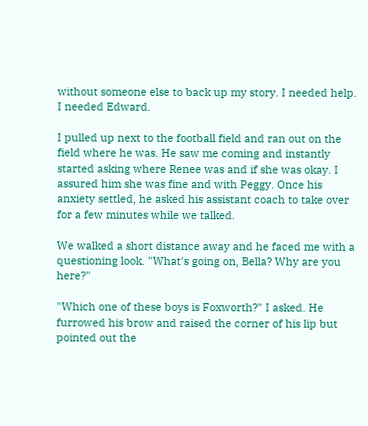without someone else to back up my story. I needed help. I needed Edward.

I pulled up next to the football field and ran out on the field where he was. He saw me coming and instantly started asking where Renee was and if she was okay. I assured him she was fine and with Peggy. Once his anxiety settled, he asked his assistant coach to take over for a few minutes while we talked.

We walked a short distance away and he faced me with a questioning look. "What's going on, Bella? Why are you here?"

"Which one of these boys is Foxworth?" I asked. He furrowed his brow and raised the corner of his lip but pointed out the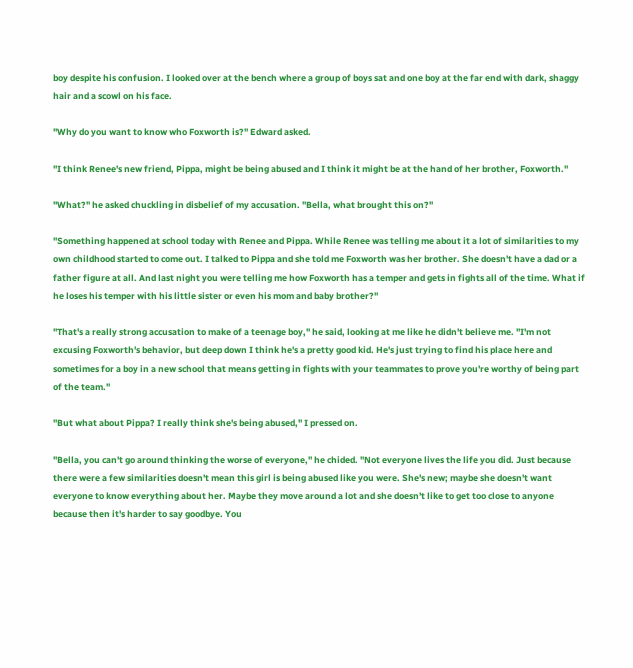boy despite his confusion. I looked over at the bench where a group of boys sat and one boy at the far end with dark, shaggy hair and a scowl on his face.

"Why do you want to know who Foxworth is?" Edward asked.

"I think Renee's new friend, Pippa, might be being abused and I think it might be at the hand of her brother, Foxworth."

"What?" he asked chuckling in disbelief of my accusation. "Bella, what brought this on?"

"Something happened at school today with Renee and Pippa. While Renee was telling me about it a lot of similarities to my own childhood started to come out. I talked to Pippa and she told me Foxworth was her brother. She doesn't have a dad or a father figure at all. And last night you were telling me how Foxworth has a temper and gets in fights all of the time. What if he loses his temper with his little sister or even his mom and baby brother?"

"That's a really strong accusation to make of a teenage boy," he said, looking at me like he didn't believe me. "I'm not excusing Foxworth's behavior, but deep down I think he's a pretty good kid. He's just trying to find his place here and sometimes for a boy in a new school that means getting in fights with your teammates to prove you're worthy of being part of the team."

"But what about Pippa? I really think she's being abused," I pressed on.

"Bella, you can't go around thinking the worse of everyone," he chided. "Not everyone lives the life you did. Just because there were a few similarities doesn't mean this girl is being abused like you were. She's new; maybe she doesn't want everyone to know everything about her. Maybe they move around a lot and she doesn't like to get too close to anyone because then it's harder to say goodbye. You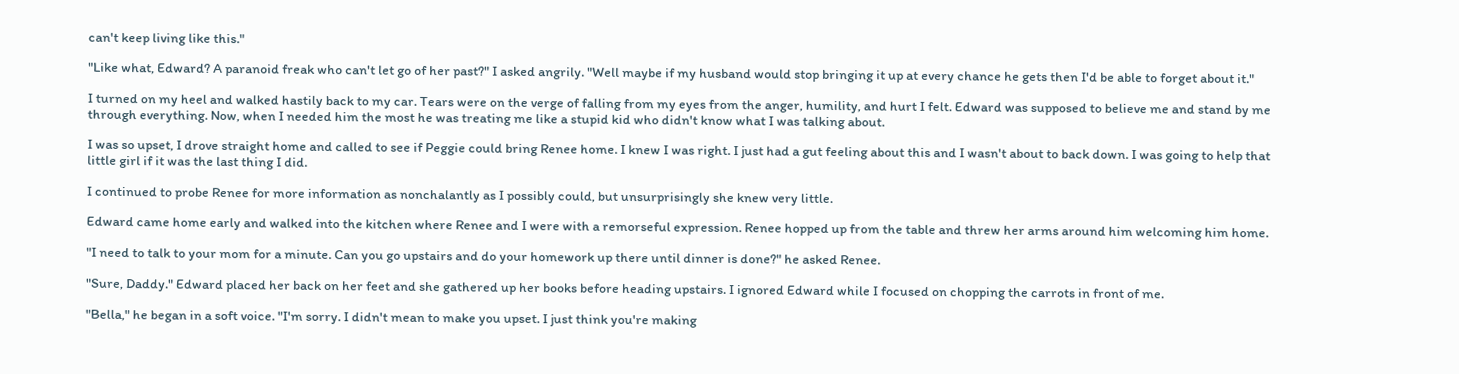can't keep living like this."

"Like what, Edward? A paranoid freak who can't let go of her past?" I asked angrily. "Well maybe if my husband would stop bringing it up at every chance he gets then I'd be able to forget about it."

I turned on my heel and walked hastily back to my car. Tears were on the verge of falling from my eyes from the anger, humility, and hurt I felt. Edward was supposed to believe me and stand by me through everything. Now, when I needed him the most he was treating me like a stupid kid who didn't know what I was talking about.

I was so upset, I drove straight home and called to see if Peggie could bring Renee home. I knew I was right. I just had a gut feeling about this and I wasn't about to back down. I was going to help that little girl if it was the last thing I did.

I continued to probe Renee for more information as nonchalantly as I possibly could, but unsurprisingly she knew very little.

Edward came home early and walked into the kitchen where Renee and I were with a remorseful expression. Renee hopped up from the table and threw her arms around him welcoming him home.

"I need to talk to your mom for a minute. Can you go upstairs and do your homework up there until dinner is done?" he asked Renee.

"Sure, Daddy." Edward placed her back on her feet and she gathered up her books before heading upstairs. I ignored Edward while I focused on chopping the carrots in front of me.

"Bella," he began in a soft voice. "I'm sorry. I didn't mean to make you upset. I just think you're making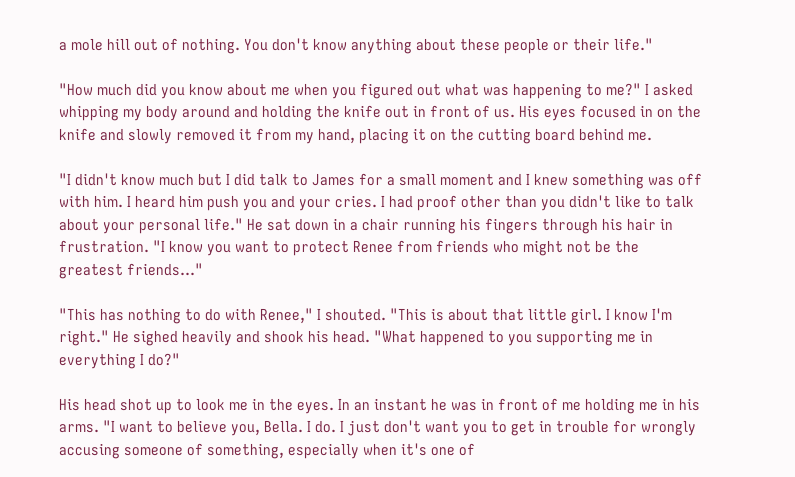a mole hill out of nothing. You don't know anything about these people or their life."

"How much did you know about me when you figured out what was happening to me?" I asked whipping my body around and holding the knife out in front of us. His eyes focused in on the knife and slowly removed it from my hand, placing it on the cutting board behind me.

"I didn't know much but I did talk to James for a small moment and I knew something was off with him. I heard him push you and your cries. I had proof other than you didn't like to talk about your personal life." He sat down in a chair running his fingers through his hair in frustration. "I know you want to protect Renee from friends who might not be the greatest friends…"

"This has nothing to do with Renee," I shouted. "This is about that little girl. I know I'm right." He sighed heavily and shook his head. "What happened to you supporting me in everything I do?"

His head shot up to look me in the eyes. In an instant he was in front of me holding me in his arms. "I want to believe you, Bella. I do. I just don't want you to get in trouble for wrongly accusing someone of something, especially when it's one of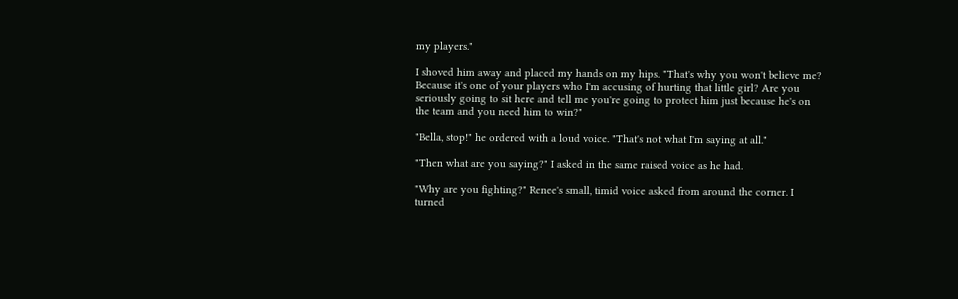my players."

I shoved him away and placed my hands on my hips. "That's why you won't believe me? Because it's one of your players who I'm accusing of hurting that little girl? Are you seriously going to sit here and tell me you're going to protect him just because he's on the team and you need him to win?"

"Bella, stop!" he ordered with a loud voice. "That's not what I'm saying at all."

"Then what are you saying?" I asked in the same raised voice as he had.

"Why are you fighting?" Renee's small, timid voice asked from around the corner. I turned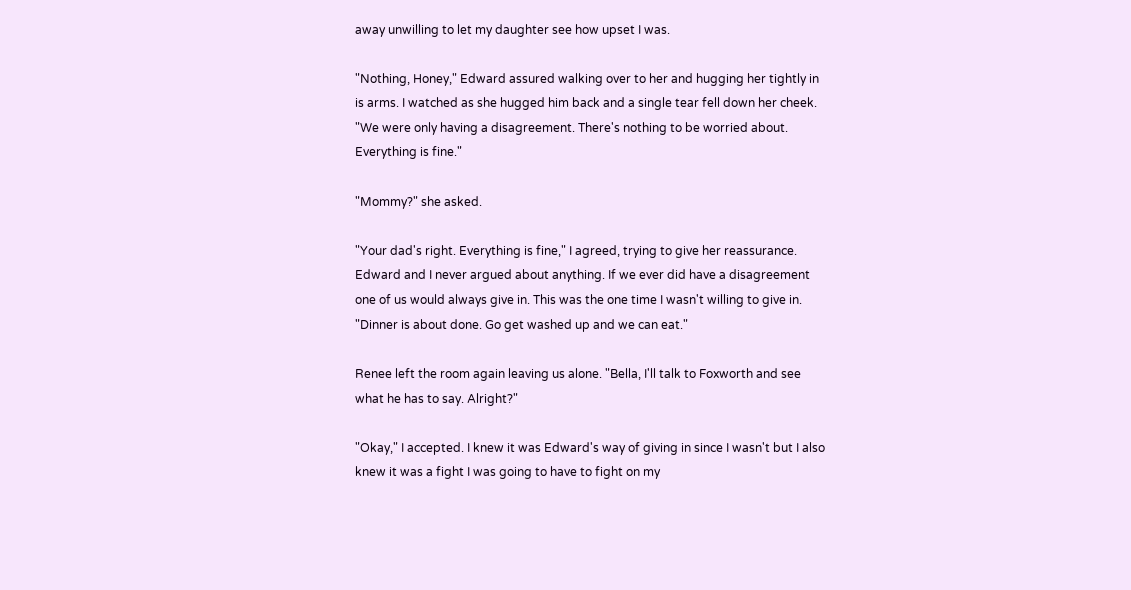away unwilling to let my daughter see how upset I was.

"Nothing, Honey," Edward assured walking over to her and hugging her tightly in is arms. I watched as she hugged him back and a single tear fell down her cheek. "We were only having a disagreement. There's nothing to be worried about. Everything is fine."

"Mommy?" she asked.

"Your dad's right. Everything is fine," I agreed, trying to give her reassurance. Edward and I never argued about anything. If we ever did have a disagreement one of us would always give in. This was the one time I wasn't willing to give in. "Dinner is about done. Go get washed up and we can eat."

Renee left the room again leaving us alone. "Bella, I'll talk to Foxworth and see what he has to say. Alright?"

"Okay," I accepted. I knew it was Edward's way of giving in since I wasn't but I also knew it was a fight I was going to have to fight on my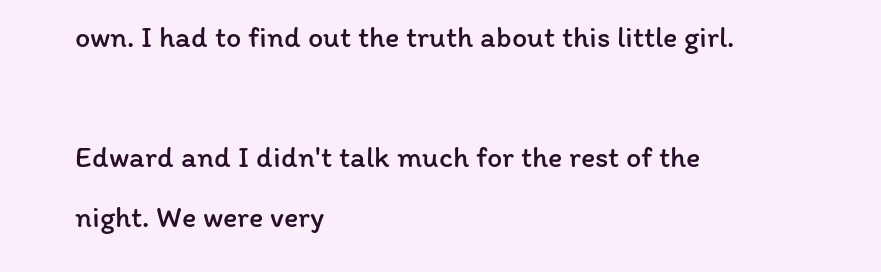own. I had to find out the truth about this little girl.

Edward and I didn't talk much for the rest of the night. We were very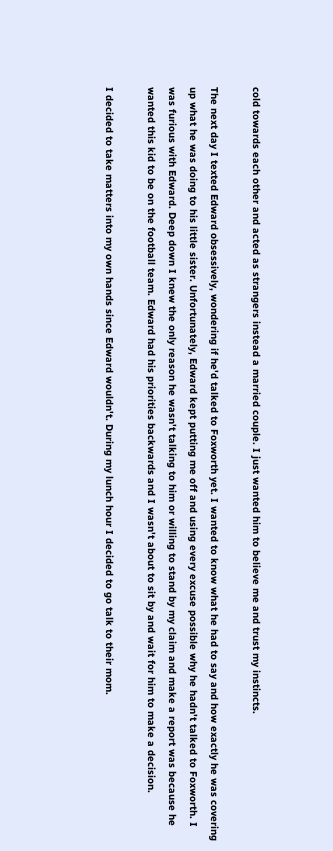cold towards each other and acted as strangers instead a married couple. I just wanted him to believe me and trust my instincts.

The next day I texted Edward obsessively, wondering if he'd talked to Foxworth yet. I wanted to know what he had to say and how exactly he was covering up what he was doing to his little sister. Unfortunately, Edward kept putting me off and using every excuse possible why he hadn't talked to Foxworth. I was furious with Edward. Deep down I knew the only reason he wasn't talking to him or willing to stand by my claim and make a report was because he wanted this kid to be on the football team. Edward had his priorities backwards and I wasn't about to sit by and wait for him to make a decision.

I decided to take matters into my own hands since Edward wouldn't. During my lunch hour I decided to go talk to their mom.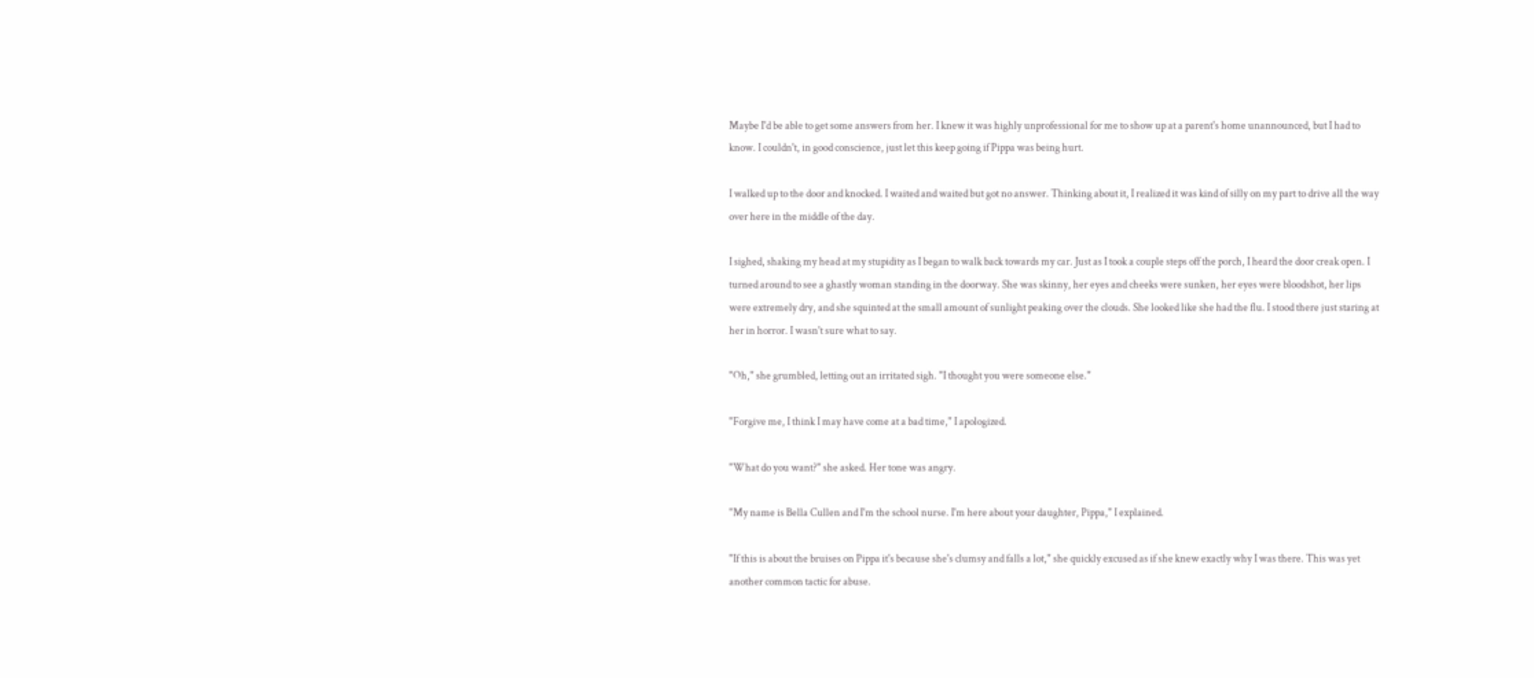Maybe I'd be able to get some answers from her. I knew it was highly unprofessional for me to show up at a parent's home unannounced, but I had to know. I couldn't, in good conscience, just let this keep going if Pippa was being hurt.

I walked up to the door and knocked. I waited and waited but got no answer. Thinking about it, I realized it was kind of silly on my part to drive all the way over here in the middle of the day.

I sighed, shaking my head at my stupidity as I began to walk back towards my car. Just as I took a couple steps off the porch, I heard the door creak open. I turned around to see a ghastly woman standing in the doorway. She was skinny, her eyes and cheeks were sunken, her eyes were bloodshot, her lips were extremely dry, and she squinted at the small amount of sunlight peaking over the clouds. She looked like she had the flu. I stood there just staring at her in horror. I wasn't sure what to say.

"Oh," she grumbled, letting out an irritated sigh. "I thought you were someone else."

"Forgive me, I think I may have come at a bad time," I apologized.

"What do you want?" she asked. Her tone was angry.

"My name is Bella Cullen and I'm the school nurse. I'm here about your daughter, Pippa," I explained.

"If this is about the bruises on Pippa it's because she's clumsy and falls a lot," she quickly excused as if she knew exactly why I was there. This was yet another common tactic for abuse.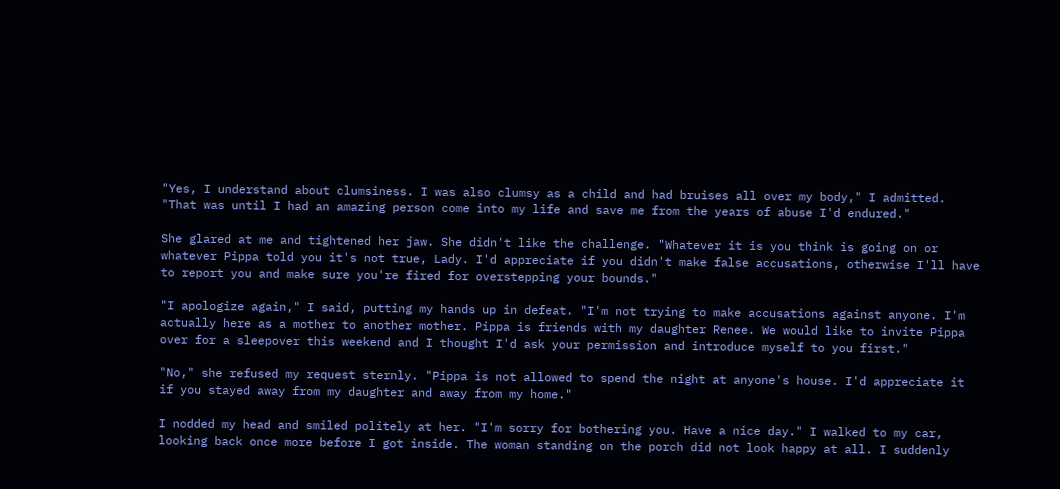"Yes, I understand about clumsiness. I was also clumsy as a child and had bruises all over my body," I admitted. "That was until I had an amazing person come into my life and save me from the years of abuse I'd endured."

She glared at me and tightened her jaw. She didn't like the challenge. "Whatever it is you think is going on or whatever Pippa told you it's not true, Lady. I'd appreciate if you didn't make false accusations, otherwise I'll have to report you and make sure you're fired for overstepping your bounds."

"I apologize again," I said, putting my hands up in defeat. "I'm not trying to make accusations against anyone. I'm actually here as a mother to another mother. Pippa is friends with my daughter Renee. We would like to invite Pippa over for a sleepover this weekend and I thought I'd ask your permission and introduce myself to you first."

"No," she refused my request sternly. "Pippa is not allowed to spend the night at anyone's house. I'd appreciate it if you stayed away from my daughter and away from my home."

I nodded my head and smiled politely at her. "I'm sorry for bothering you. Have a nice day." I walked to my car, looking back once more before I got inside. The woman standing on the porch did not look happy at all. I suddenly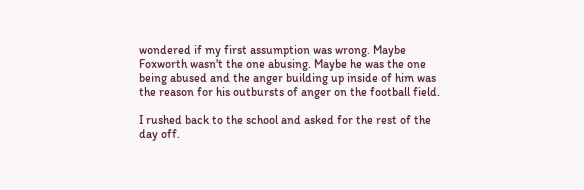wondered if my first assumption was wrong. Maybe Foxworth wasn't the one abusing. Maybe he was the one being abused and the anger building up inside of him was the reason for his outbursts of anger on the football field.

I rushed back to the school and asked for the rest of the day off.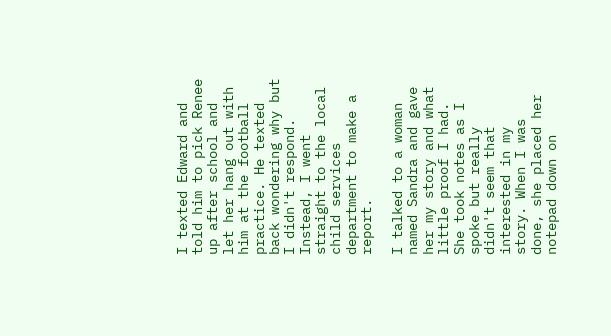I texted Edward and told him to pick Renee up after school and let her hang out with him at the football practice. He texted back wondering why but I didn't respond. Instead, I went straight to the local child services department to make a report.

I talked to a woman named Sandra and gave her my story and what little proof I had. She took notes as I spoke but really didn't seem that interested in my story. When I was done, she placed her notepad down on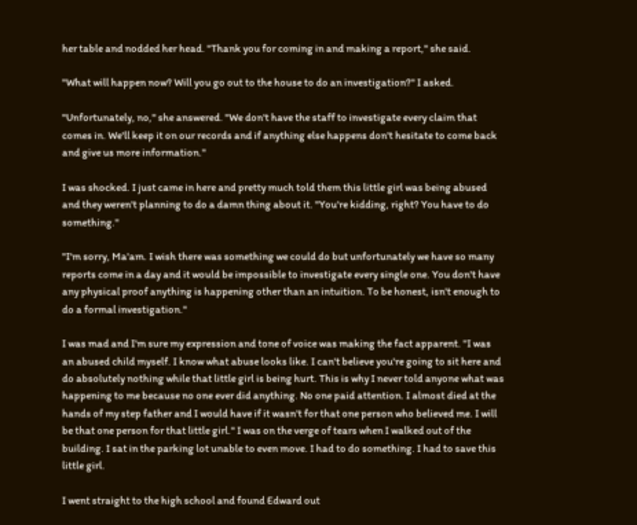her table and nodded her head. "Thank you for coming in and making a report," she said.

"What will happen now? Will you go out to the house to do an investigation?" I asked.

"Unfortunately, no," she answered. "We don't have the staff to investigate every claim that comes in. We'll keep it on our records and if anything else happens don't hesitate to come back and give us more information."

I was shocked. I just came in here and pretty much told them this little girl was being abused and they weren't planning to do a damn thing about it. "You're kidding, right? You have to do something."

"I'm sorry, Ma'am. I wish there was something we could do but unfortunately we have so many reports come in a day and it would be impossible to investigate every single one. You don't have any physical proof anything is happening other than an intuition. To be honest, isn't enough to do a formal investigation."

I was mad and I'm sure my expression and tone of voice was making the fact apparent. "I was an abused child myself. I know what abuse looks like. I can't believe you're going to sit here and do absolutely nothing while that little girl is being hurt. This is why I never told anyone what was happening to me because no one ever did anything. No one paid attention. I almost died at the hands of my step father and I would have if it wasn't for that one person who believed me. I will be that one person for that little girl." I was on the verge of tears when I walked out of the building. I sat in the parking lot unable to even move. I had to do something. I had to save this little girl.

I went straight to the high school and found Edward out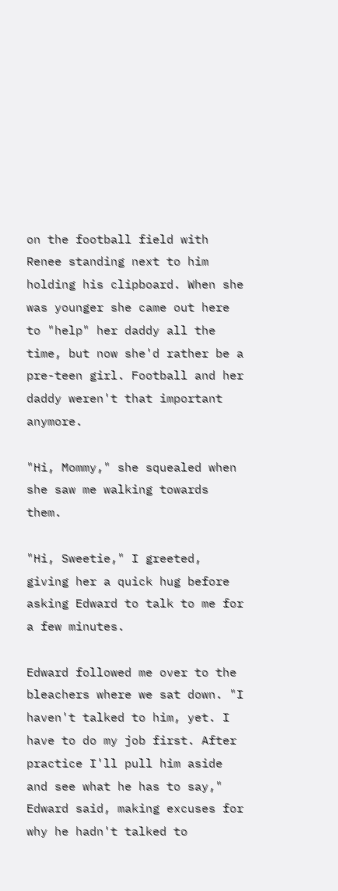on the football field with Renee standing next to him holding his clipboard. When she was younger she came out here to "help" her daddy all the time, but now she'd rather be a pre-teen girl. Football and her daddy weren't that important anymore.

"Hi, Mommy," she squealed when she saw me walking towards them.

"Hi, Sweetie," I greeted, giving her a quick hug before asking Edward to talk to me for a few minutes.

Edward followed me over to the bleachers where we sat down. "I haven't talked to him, yet. I have to do my job first. After practice I'll pull him aside and see what he has to say," Edward said, making excuses for why he hadn't talked to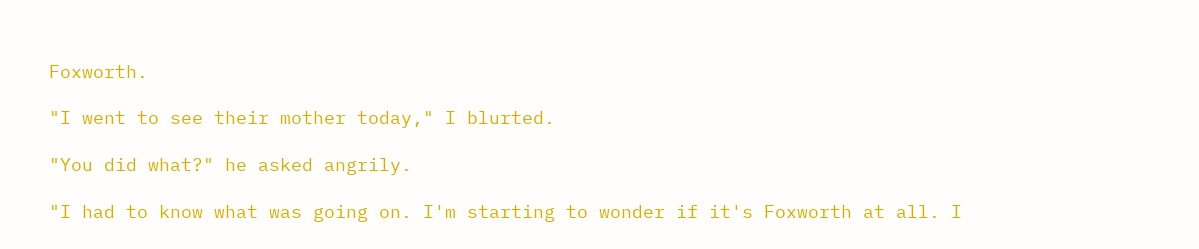Foxworth.

"I went to see their mother today," I blurted.

"You did what?" he asked angrily.

"I had to know what was going on. I'm starting to wonder if it's Foxworth at all. I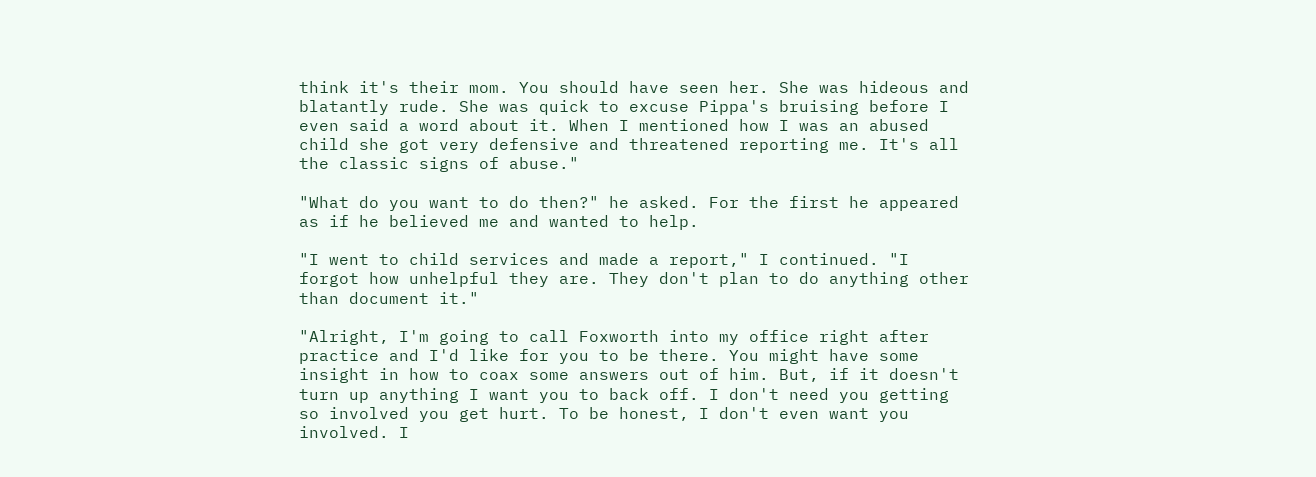think it's their mom. You should have seen her. She was hideous and blatantly rude. She was quick to excuse Pippa's bruising before I even said a word about it. When I mentioned how I was an abused child she got very defensive and threatened reporting me. It's all the classic signs of abuse."

"What do you want to do then?" he asked. For the first he appeared as if he believed me and wanted to help.

"I went to child services and made a report," I continued. "I forgot how unhelpful they are. They don't plan to do anything other than document it."

"Alright, I'm going to call Foxworth into my office right after practice and I'd like for you to be there. You might have some insight in how to coax some answers out of him. But, if it doesn't turn up anything I want you to back off. I don't need you getting so involved you get hurt. To be honest, I don't even want you involved. I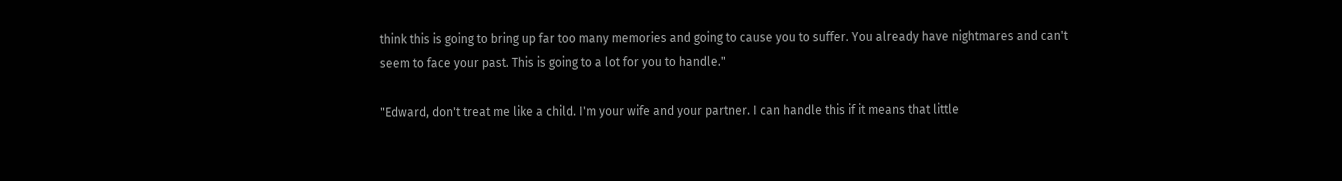think this is going to bring up far too many memories and going to cause you to suffer. You already have nightmares and can't seem to face your past. This is going to a lot for you to handle."

"Edward, don't treat me like a child. I'm your wife and your partner. I can handle this if it means that little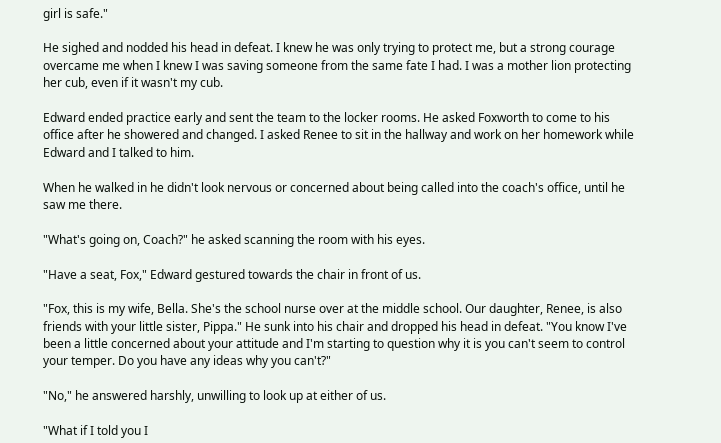girl is safe."

He sighed and nodded his head in defeat. I knew he was only trying to protect me, but a strong courage overcame me when I knew I was saving someone from the same fate I had. I was a mother lion protecting her cub, even if it wasn't my cub.

Edward ended practice early and sent the team to the locker rooms. He asked Foxworth to come to his office after he showered and changed. I asked Renee to sit in the hallway and work on her homework while Edward and I talked to him.

When he walked in he didn't look nervous or concerned about being called into the coach's office, until he saw me there.

"What's going on, Coach?" he asked scanning the room with his eyes.

"Have a seat, Fox," Edward gestured towards the chair in front of us.

"Fox, this is my wife, Bella. She's the school nurse over at the middle school. Our daughter, Renee, is also friends with your little sister, Pippa." He sunk into his chair and dropped his head in defeat. "You know I've been a little concerned about your attitude and I'm starting to question why it is you can't seem to control your temper. Do you have any ideas why you can't?"

"No," he answered harshly, unwilling to look up at either of us.

"What if I told you I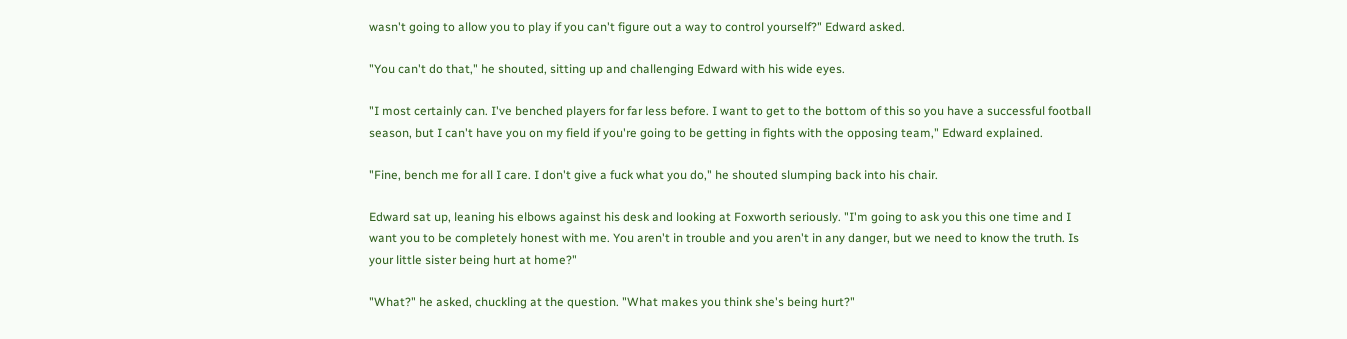wasn't going to allow you to play if you can't figure out a way to control yourself?" Edward asked.

"You can't do that," he shouted, sitting up and challenging Edward with his wide eyes.

"I most certainly can. I've benched players for far less before. I want to get to the bottom of this so you have a successful football season, but I can't have you on my field if you're going to be getting in fights with the opposing team," Edward explained.

"Fine, bench me for all I care. I don't give a fuck what you do," he shouted slumping back into his chair.

Edward sat up, leaning his elbows against his desk and looking at Foxworth seriously. "I'm going to ask you this one time and I want you to be completely honest with me. You aren't in trouble and you aren't in any danger, but we need to know the truth. Is your little sister being hurt at home?"

"What?" he asked, chuckling at the question. "What makes you think she's being hurt?"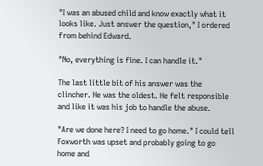"I was an abused child and know exactly what it looks like. Just answer the question," I ordered from behind Edward.

"No, everything is fine. I can handle it."

The last little bit of his answer was the clincher. He was the oldest. He felt responsible and like it was his job to handle the abuse.

"Are we done here? I need to go home." I could tell Foxworth was upset and probably going to go home and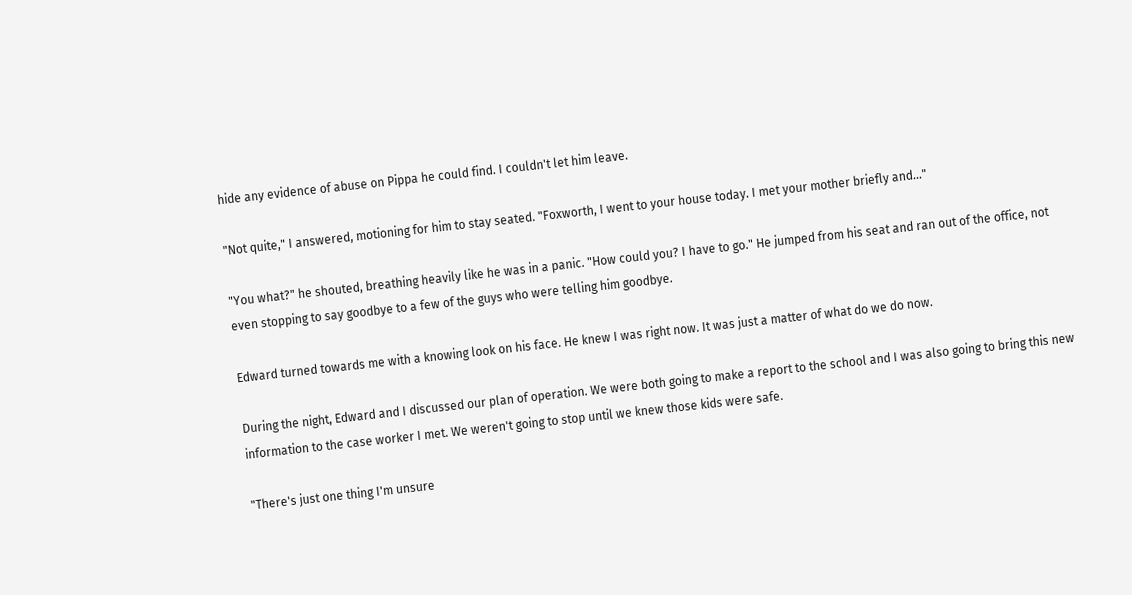hide any evidence of abuse on Pippa he could find. I couldn't let him leave.

"Not quite," I answered, motioning for him to stay seated. "Foxworth, I went to your house today. I met your mother briefly and..."

"You what?" he shouted, breathing heavily like he was in a panic. "How could you? I have to go." He jumped from his seat and ran out of the office, not even stopping to say goodbye to a few of the guys who were telling him goodbye.

Edward turned towards me with a knowing look on his face. He knew I was right now. It was just a matter of what do we do now.

During the night, Edward and I discussed our plan of operation. We were both going to make a report to the school and I was also going to bring this new information to the case worker I met. We weren't going to stop until we knew those kids were safe.

"There's just one thing I'm unsure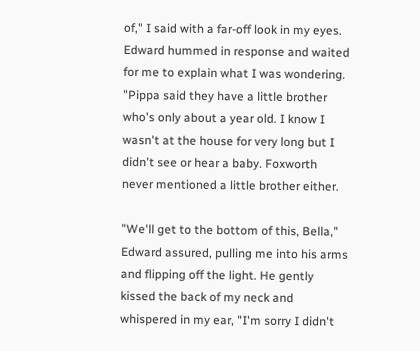of," I said with a far-off look in my eyes. Edward hummed in response and waited for me to explain what I was wondering. "Pippa said they have a little brother who's only about a year old. I know I wasn't at the house for very long but I didn't see or hear a baby. Foxworth never mentioned a little brother either.

"We'll get to the bottom of this, Bella," Edward assured, pulling me into his arms and flipping off the light. He gently kissed the back of my neck and whispered in my ear, "I'm sorry I didn't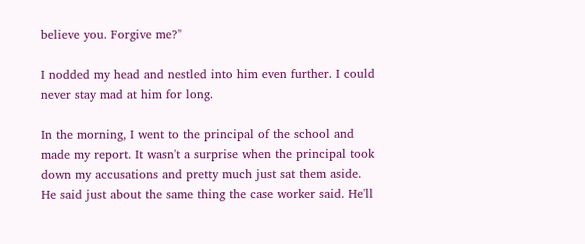believe you. Forgive me?"

I nodded my head and nestled into him even further. I could never stay mad at him for long.

In the morning, I went to the principal of the school and made my report. It wasn't a surprise when the principal took down my accusations and pretty much just sat them aside. He said just about the same thing the case worker said. He'll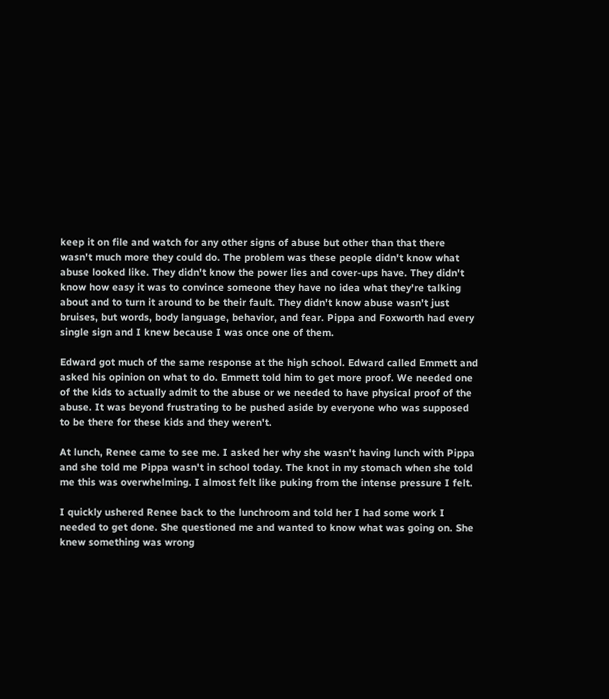keep it on file and watch for any other signs of abuse but other than that there wasn't much more they could do. The problem was these people didn't know what abuse looked like. They didn't know the power lies and cover-ups have. They didn't know how easy it was to convince someone they have no idea what they're talking about and to turn it around to be their fault. They didn't know abuse wasn't just bruises, but words, body language, behavior, and fear. Pippa and Foxworth had every single sign and I knew because I was once one of them.

Edward got much of the same response at the high school. Edward called Emmett and asked his opinion on what to do. Emmett told him to get more proof. We needed one of the kids to actually admit to the abuse or we needed to have physical proof of the abuse. It was beyond frustrating to be pushed aside by everyone who was supposed to be there for these kids and they weren't.

At lunch, Renee came to see me. I asked her why she wasn't having lunch with Pippa and she told me Pippa wasn't in school today. The knot in my stomach when she told me this was overwhelming. I almost felt like puking from the intense pressure I felt.

I quickly ushered Renee back to the lunchroom and told her I had some work I needed to get done. She questioned me and wanted to know what was going on. She knew something was wrong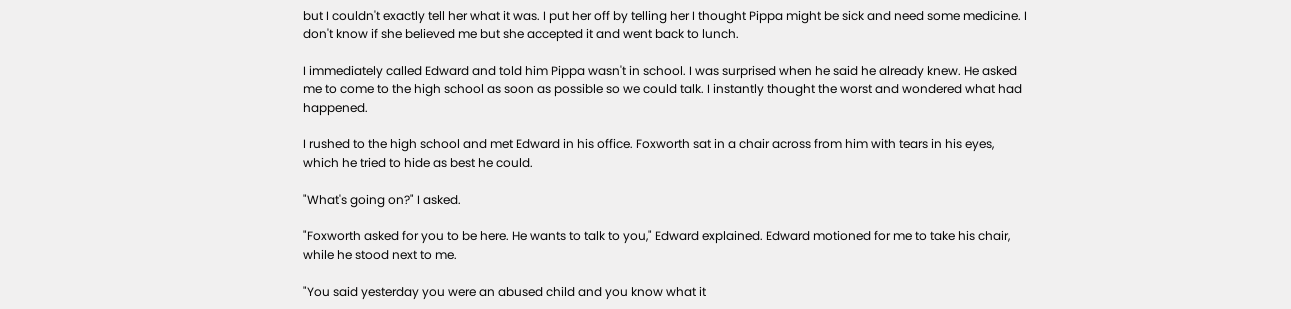but I couldn't exactly tell her what it was. I put her off by telling her I thought Pippa might be sick and need some medicine. I don't know if she believed me but she accepted it and went back to lunch.

I immediately called Edward and told him Pippa wasn't in school. I was surprised when he said he already knew. He asked me to come to the high school as soon as possible so we could talk. I instantly thought the worst and wondered what had happened.

I rushed to the high school and met Edward in his office. Foxworth sat in a chair across from him with tears in his eyes, which he tried to hide as best he could.

"What's going on?" I asked.

"Foxworth asked for you to be here. He wants to talk to you," Edward explained. Edward motioned for me to take his chair, while he stood next to me.

"You said yesterday you were an abused child and you know what it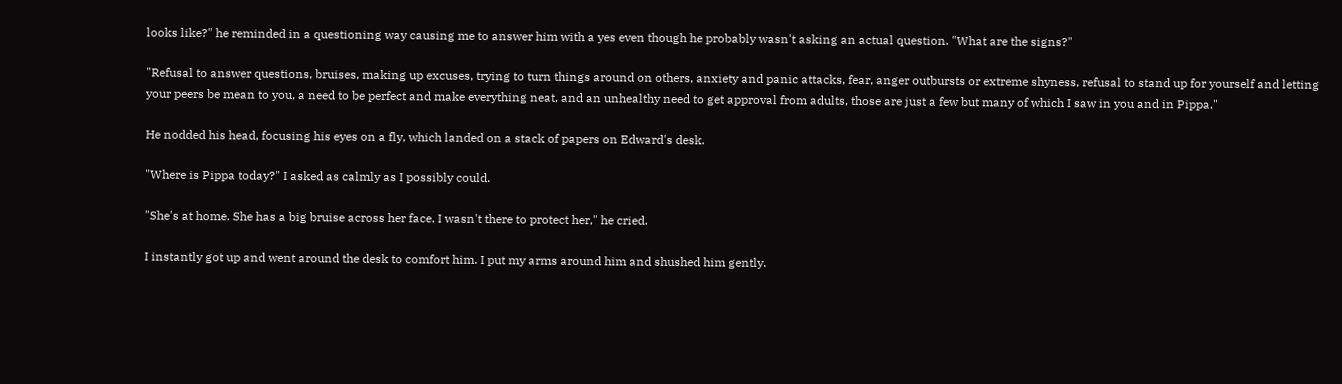looks like?" he reminded in a questioning way causing me to answer him with a yes even though he probably wasn't asking an actual question. "What are the signs?"

"Refusal to answer questions, bruises, making up excuses, trying to turn things around on others, anxiety and panic attacks, fear, anger outbursts or extreme shyness, refusal to stand up for yourself and letting your peers be mean to you, a need to be perfect and make everything neat, and an unhealthy need to get approval from adults, those are just a few but many of which I saw in you and in Pippa."

He nodded his head, focusing his eyes on a fly, which landed on a stack of papers on Edward's desk.

"Where is Pippa today?" I asked as calmly as I possibly could.

"She's at home. She has a big bruise across her face. I wasn't there to protect her," he cried.

I instantly got up and went around the desk to comfort him. I put my arms around him and shushed him gently.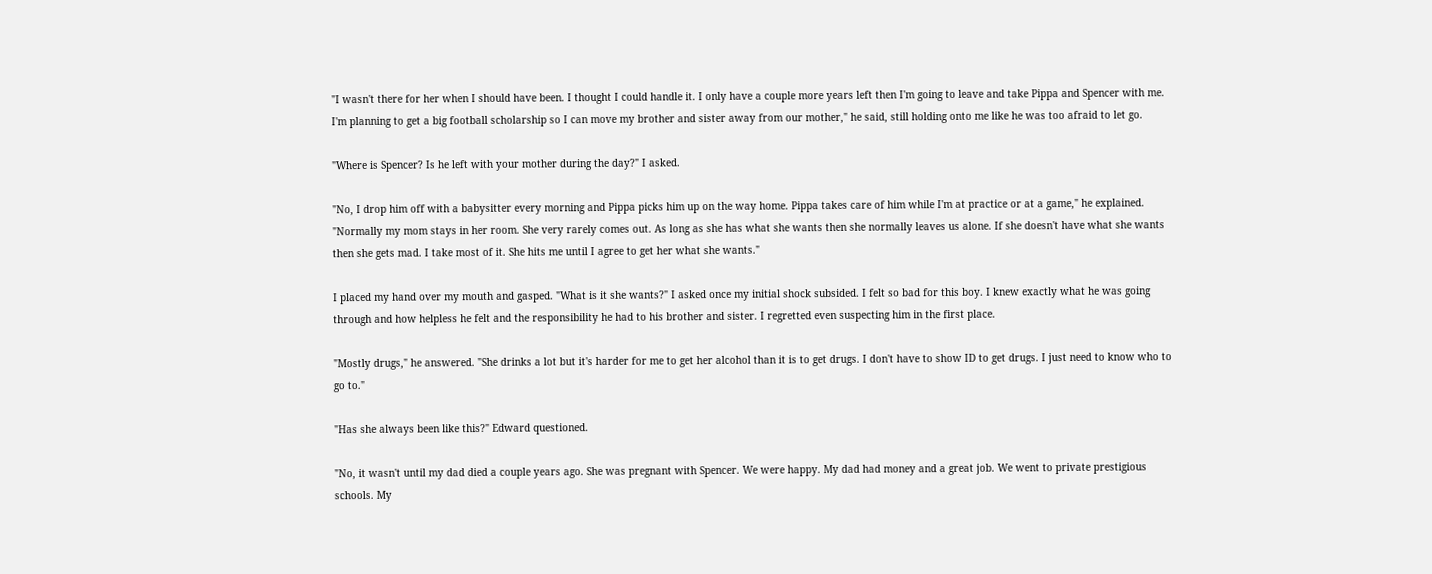"I wasn't there for her when I should have been. I thought I could handle it. I only have a couple more years left then I'm going to leave and take Pippa and Spencer with me. I'm planning to get a big football scholarship so I can move my brother and sister away from our mother," he said, still holding onto me like he was too afraid to let go.

"Where is Spencer? Is he left with your mother during the day?" I asked.

"No, I drop him off with a babysitter every morning and Pippa picks him up on the way home. Pippa takes care of him while I'm at practice or at a game," he explained. "Normally my mom stays in her room. She very rarely comes out. As long as she has what she wants then she normally leaves us alone. If she doesn't have what she wants then she gets mad. I take most of it. She hits me until I agree to get her what she wants."

I placed my hand over my mouth and gasped. "What is it she wants?" I asked once my initial shock subsided. I felt so bad for this boy. I knew exactly what he was going through and how helpless he felt and the responsibility he had to his brother and sister. I regretted even suspecting him in the first place.

"Mostly drugs," he answered. "She drinks a lot but it's harder for me to get her alcohol than it is to get drugs. I don't have to show ID to get drugs. I just need to know who to go to."

"Has she always been like this?" Edward questioned.

"No, it wasn't until my dad died a couple years ago. She was pregnant with Spencer. We were happy. My dad had money and a great job. We went to private prestigious schools. My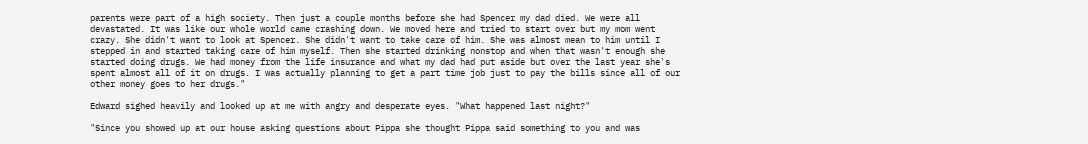parents were part of a high society. Then just a couple months before she had Spencer my dad died. We were all devastated. It was like our whole world came crashing down. We moved here and tried to start over but my mom went crazy. She didn't want to look at Spencer. She didn't want to take care of him. She was almost mean to him until I stepped in and started taking care of him myself. Then she started drinking nonstop and when that wasn't enough she started doing drugs. We had money from the life insurance and what my dad had put aside but over the last year she's spent almost all of it on drugs. I was actually planning to get a part time job just to pay the bills since all of our other money goes to her drugs."

Edward sighed heavily and looked up at me with angry and desperate eyes. "What happened last night?"

"Since you showed up at our house asking questions about Pippa she thought Pippa said something to you and was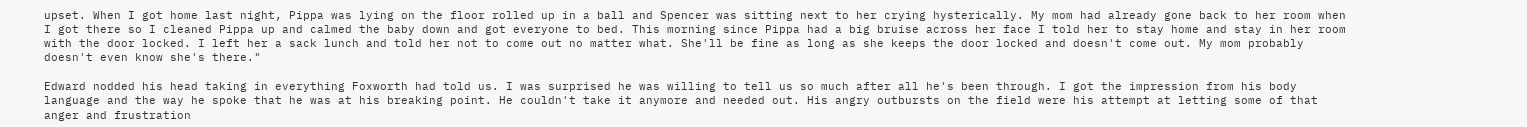upset. When I got home last night, Pippa was lying on the floor rolled up in a ball and Spencer was sitting next to her crying hysterically. My mom had already gone back to her room when I got there so I cleaned Pippa up and calmed the baby down and got everyone to bed. This morning since Pippa had a big bruise across her face I told her to stay home and stay in her room with the door locked. I left her a sack lunch and told her not to come out no matter what. She'll be fine as long as she keeps the door locked and doesn't come out. My mom probably doesn't even know she's there."

Edward nodded his head taking in everything Foxworth had told us. I was surprised he was willing to tell us so much after all he's been through. I got the impression from his body language and the way he spoke that he was at his breaking point. He couldn't take it anymore and needed out. His angry outbursts on the field were his attempt at letting some of that anger and frustration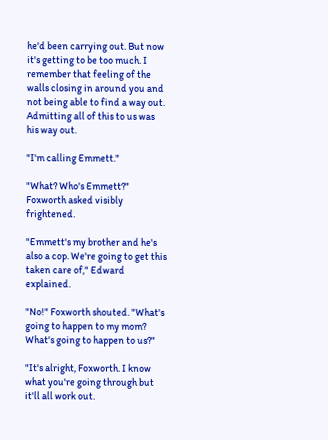he'd been carrying out. But now it's getting to be too much. I remember that feeling of the walls closing in around you and not being able to find a way out. Admitting all of this to us was his way out.

"I'm calling Emmett."

"What? Who's Emmett?" Foxworth asked visibly frightened.

"Emmett's my brother and he's also a cop. We're going to get this taken care of," Edward explained.

"No!" Foxworth shouted. "What's going to happen to my mom? What's going to happen to us?"

"It's alright, Foxworth. I know what you're going through but it'll all work out.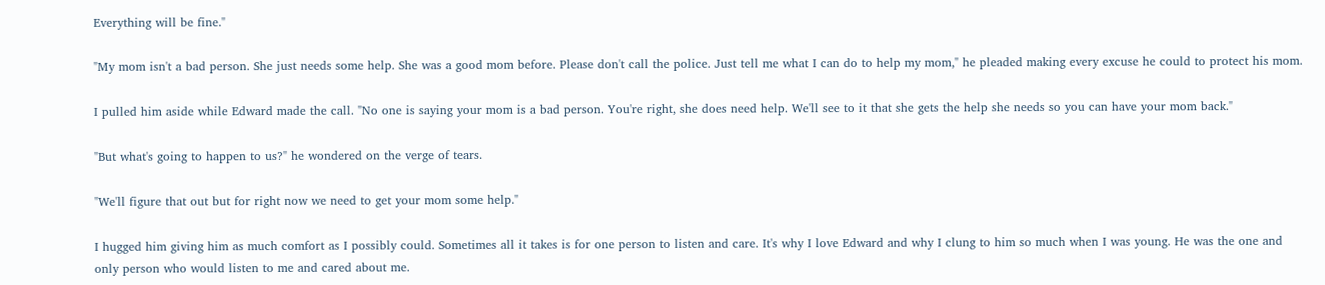Everything will be fine."

"My mom isn't a bad person. She just needs some help. She was a good mom before. Please don't call the police. Just tell me what I can do to help my mom," he pleaded making every excuse he could to protect his mom.

I pulled him aside while Edward made the call. "No one is saying your mom is a bad person. You're right, she does need help. We'll see to it that she gets the help she needs so you can have your mom back."

"But what's going to happen to us?" he wondered on the verge of tears.

"We'll figure that out but for right now we need to get your mom some help."

I hugged him giving him as much comfort as I possibly could. Sometimes all it takes is for one person to listen and care. It's why I love Edward and why I clung to him so much when I was young. He was the one and only person who would listen to me and cared about me.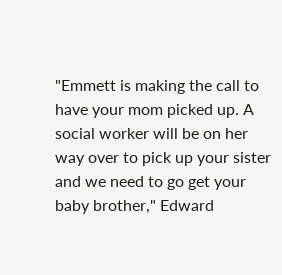"Emmett is making the call to have your mom picked up. A social worker will be on her way over to pick up your sister and we need to go get your baby brother," Edward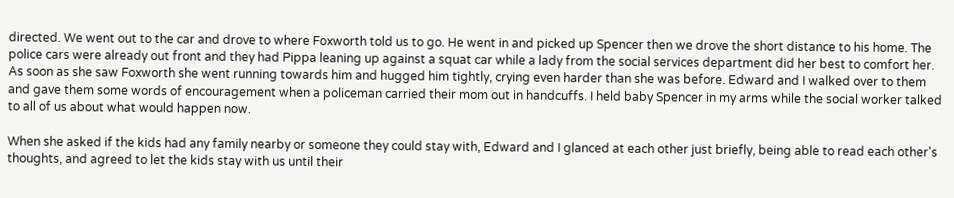directed. We went out to the car and drove to where Foxworth told us to go. He went in and picked up Spencer then we drove the short distance to his home. The police cars were already out front and they had Pippa leaning up against a squat car while a lady from the social services department did her best to comfort her. As soon as she saw Foxworth she went running towards him and hugged him tightly, crying even harder than she was before. Edward and I walked over to them and gave them some words of encouragement when a policeman carried their mom out in handcuffs. I held baby Spencer in my arms while the social worker talked to all of us about what would happen now.

When she asked if the kids had any family nearby or someone they could stay with, Edward and I glanced at each other just briefly, being able to read each other's thoughts, and agreed to let the kids stay with us until their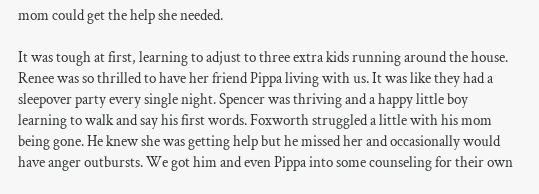mom could get the help she needed.

It was tough at first, learning to adjust to three extra kids running around the house. Renee was so thrilled to have her friend Pippa living with us. It was like they had a sleepover party every single night. Spencer was thriving and a happy little boy learning to walk and say his first words. Foxworth struggled a little with his mom being gone. He knew she was getting help but he missed her and occasionally would have anger outbursts. We got him and even Pippa into some counseling for their own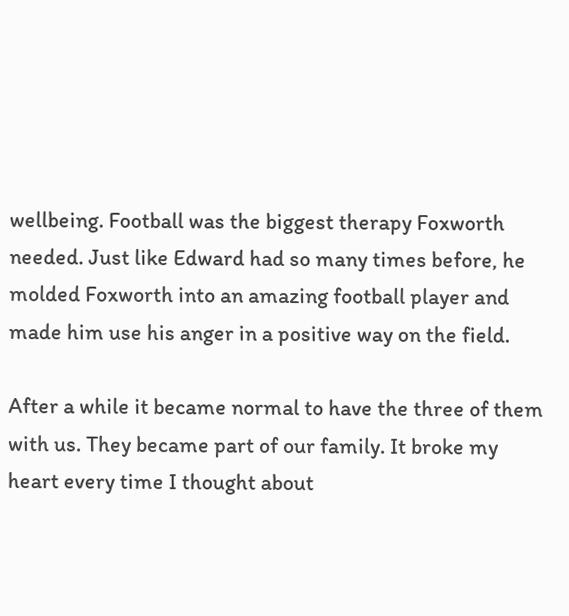wellbeing. Football was the biggest therapy Foxworth needed. Just like Edward had so many times before, he molded Foxworth into an amazing football player and made him use his anger in a positive way on the field.

After a while it became normal to have the three of them with us. They became part of our family. It broke my heart every time I thought about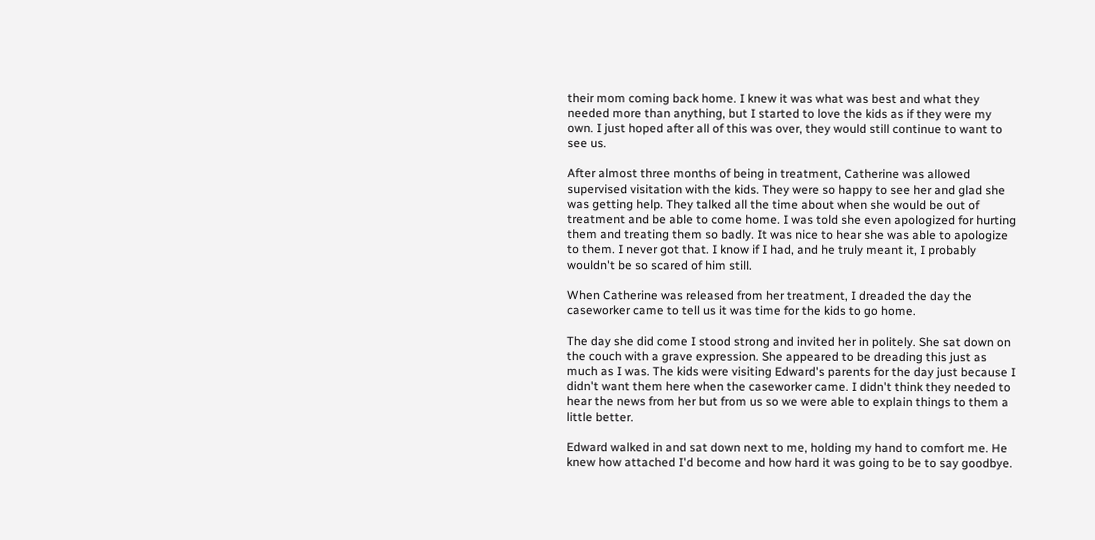their mom coming back home. I knew it was what was best and what they needed more than anything, but I started to love the kids as if they were my own. I just hoped after all of this was over, they would still continue to want to see us.

After almost three months of being in treatment, Catherine was allowed supervised visitation with the kids. They were so happy to see her and glad she was getting help. They talked all the time about when she would be out of treatment and be able to come home. I was told she even apologized for hurting them and treating them so badly. It was nice to hear she was able to apologize to them. I never got that. I know if I had, and he truly meant it, I probably wouldn't be so scared of him still.

When Catherine was released from her treatment, I dreaded the day the caseworker came to tell us it was time for the kids to go home.

The day she did come I stood strong and invited her in politely. She sat down on the couch with a grave expression. She appeared to be dreading this just as much as I was. The kids were visiting Edward's parents for the day just because I didn't want them here when the caseworker came. I didn't think they needed to hear the news from her but from us so we were able to explain things to them a little better.

Edward walked in and sat down next to me, holding my hand to comfort me. He knew how attached I'd become and how hard it was going to be to say goodbye.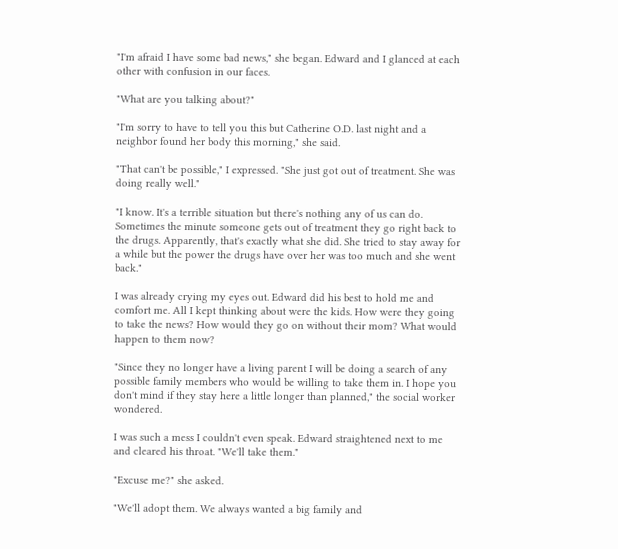"I'm afraid I have some bad news," she began. Edward and I glanced at each other with confusion in our faces.

"What are you talking about?"

"I'm sorry to have to tell you this but Catherine O.D. last night and a neighbor found her body this morning," she said.

"That can't be possible," I expressed. "She just got out of treatment. She was doing really well."

"I know. It's a terrible situation but there's nothing any of us can do. Sometimes the minute someone gets out of treatment they go right back to the drugs. Apparently, that's exactly what she did. She tried to stay away for a while but the power the drugs have over her was too much and she went back."

I was already crying my eyes out. Edward did his best to hold me and comfort me. All I kept thinking about were the kids. How were they going to take the news? How would they go on without their mom? What would happen to them now?

"Since they no longer have a living parent I will be doing a search of any possible family members who would be willing to take them in. I hope you don't mind if they stay here a little longer than planned," the social worker wondered.

I was such a mess I couldn't even speak. Edward straightened next to me and cleared his throat. "We'll take them."

"Excuse me?" she asked.

"We'll adopt them. We always wanted a big family and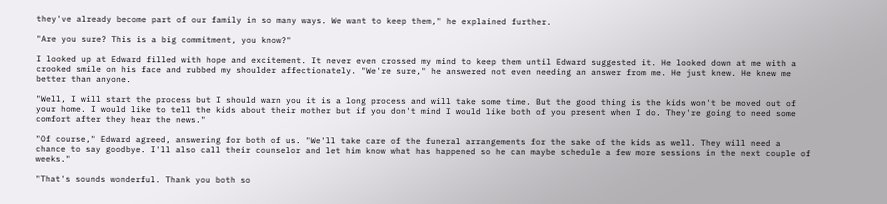they've already become part of our family in so many ways. We want to keep them," he explained further.

"Are you sure? This is a big commitment, you know?"

I looked up at Edward filled with hope and excitement. It never even crossed my mind to keep them until Edward suggested it. He looked down at me with a crooked smile on his face and rubbed my shoulder affectionately. "We're sure," he answered not even needing an answer from me. He just knew. He knew me better than anyone.

"Well, I will start the process but I should warn you it is a long process and will take some time. But the good thing is the kids won't be moved out of your home. I would like to tell the kids about their mother but if you don't mind I would like both of you present when I do. They're going to need some comfort after they hear the news."

"Of course," Edward agreed, answering for both of us. "We'll take care of the funeral arrangements for the sake of the kids as well. They will need a chance to say goodbye. I'll also call their counselor and let him know what has happened so he can maybe schedule a few more sessions in the next couple of weeks."

"That's sounds wonderful. Thank you both so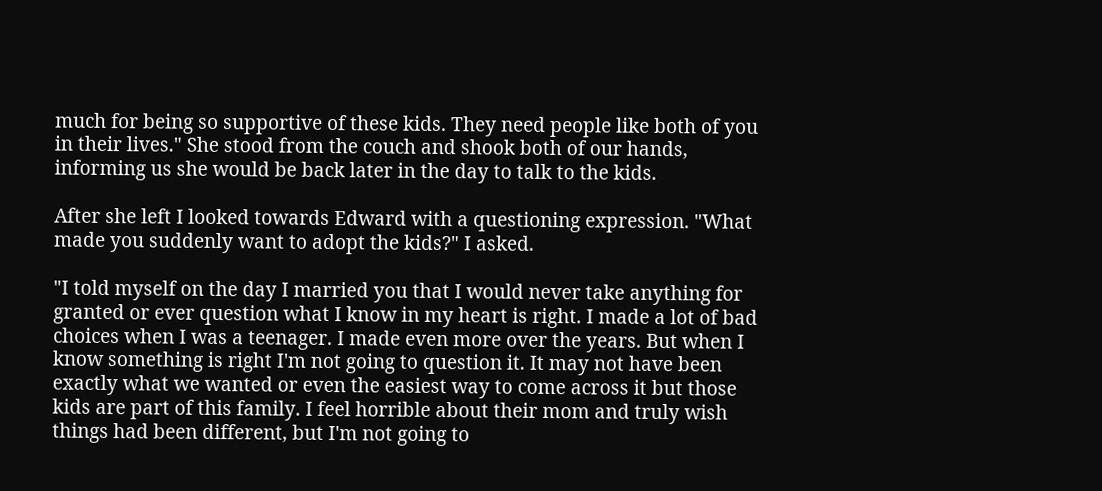much for being so supportive of these kids. They need people like both of you in their lives." She stood from the couch and shook both of our hands, informing us she would be back later in the day to talk to the kids.

After she left I looked towards Edward with a questioning expression. "What made you suddenly want to adopt the kids?" I asked.

"I told myself on the day I married you that I would never take anything for granted or ever question what I know in my heart is right. I made a lot of bad choices when I was a teenager. I made even more over the years. But when I know something is right I'm not going to question it. It may not have been exactly what we wanted or even the easiest way to come across it but those kids are part of this family. I feel horrible about their mom and truly wish things had been different, but I'm not going to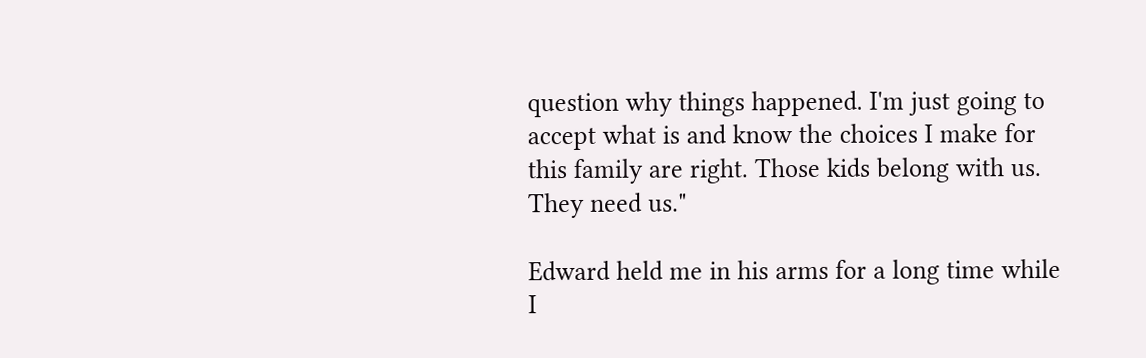question why things happened. I'm just going to accept what is and know the choices I make for this family are right. Those kids belong with us. They need us."

Edward held me in his arms for a long time while I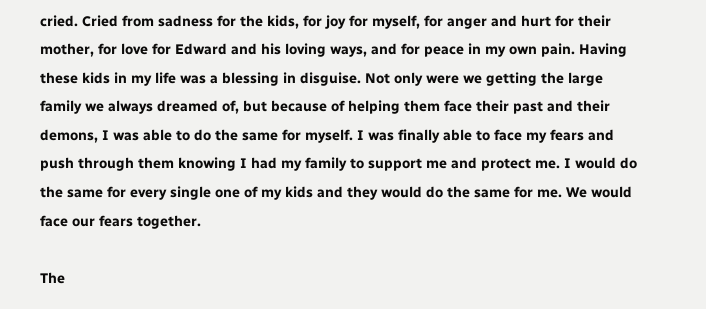cried. Cried from sadness for the kids, for joy for myself, for anger and hurt for their mother, for love for Edward and his loving ways, and for peace in my own pain. Having these kids in my life was a blessing in disguise. Not only were we getting the large family we always dreamed of, but because of helping them face their past and their demons, I was able to do the same for myself. I was finally able to face my fears and push through them knowing I had my family to support me and protect me. I would do the same for every single one of my kids and they would do the same for me. We would face our fears together.

The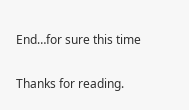End…for sure this time

Thanks for reading.